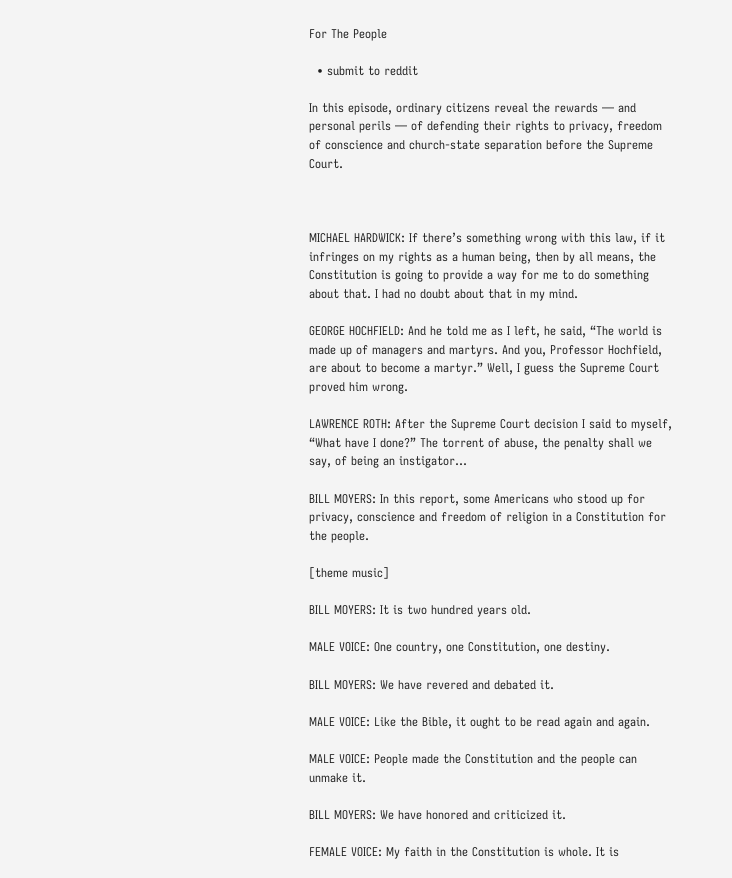For The People

  • submit to reddit

In this episode, ordinary citizens reveal the rewards — and personal perils — of defending their rights to privacy, freedom of conscience and church-state separation before the Supreme Court.



MICHAEL HARDWICK: If there’s something wrong with this law, if it infringes on my rights as a human being, then by all means, the Constitution is going to provide a way for me to do something about that. I had no doubt about that in my mind.

GEORGE HOCHFIELD: And he told me as I left, he said, “The world is made up of managers and martyrs. And you, Professor Hochfield, are about to become a martyr.” Well, I guess the Supreme Court proved him wrong.

LAWRENCE ROTH: After the Supreme Court decision I said to myself, “What have I done?” The torrent of abuse, the penalty shall we say, of being an instigator…

BILL MOYERS: In this report, some Americans who stood up for privacy, conscience and freedom of religion in a Constitution for the people.

[theme music]

BILL MOYERS: It is two hundred years old.

MALE VOICE: One country, one Constitution, one destiny.

BILL MOYERS: We have revered and debated it.

MALE VOICE: Like the Bible, it ought to be read again and again.

MALE VOICE: People made the Constitution and the people can unmake it.

BILL MOYERS: We have honored and criticized it.

FEMALE VOICE: My faith in the Constitution is whole. It is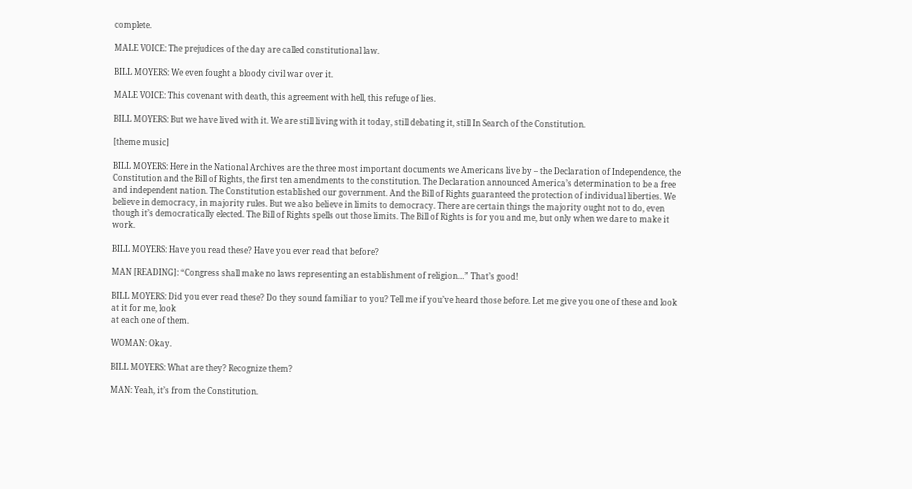complete.

MALE VOICE: The prejudices of the day are called constitutional law.

BILL MOYERS: We even fought a bloody civil war over it.

MALE VOICE: This covenant with death, this agreement with hell, this refuge of lies.

BILL MOYERS: But we have lived with it. We are still living with it today, still debating it, still In Search of the Constitution.

[theme music]

BILL MOYERS: Here in the National Archives are the three most important documents we Americans live by – the Declaration of Independence, the Constitution and the Bill of Rights, the first ten amendments to the constitution. The Declaration announced America’s determination to be a free and independent nation. The Constitution established our government. And the Bill of Rights guaranteed the protection of individual liberties. We believe in democracy, in majority rules. But we also believe in limits to democracy. There are certain things the majority ought not to do, even though it’s democratically elected. The Bill of Rights spells out those limits. The Bill of Rights is for you and me, but only when we dare to make it work.

BILL MOYERS: Have you read these? Have you ever read that before?

MAN [READING]: “Congress shall make no laws representing an establishment of religion…” That’s good!

BILL MOYERS: Did you ever read these? Do they sound familiar to you? Tell me if you’ve heard those before. Let me give you one of these and look at it for me, look
at each one of them.

WOMAN: Okay.

BILL MOYERS: What are they? Recognize them?

MAN: Yeah, it’s from the Constitution.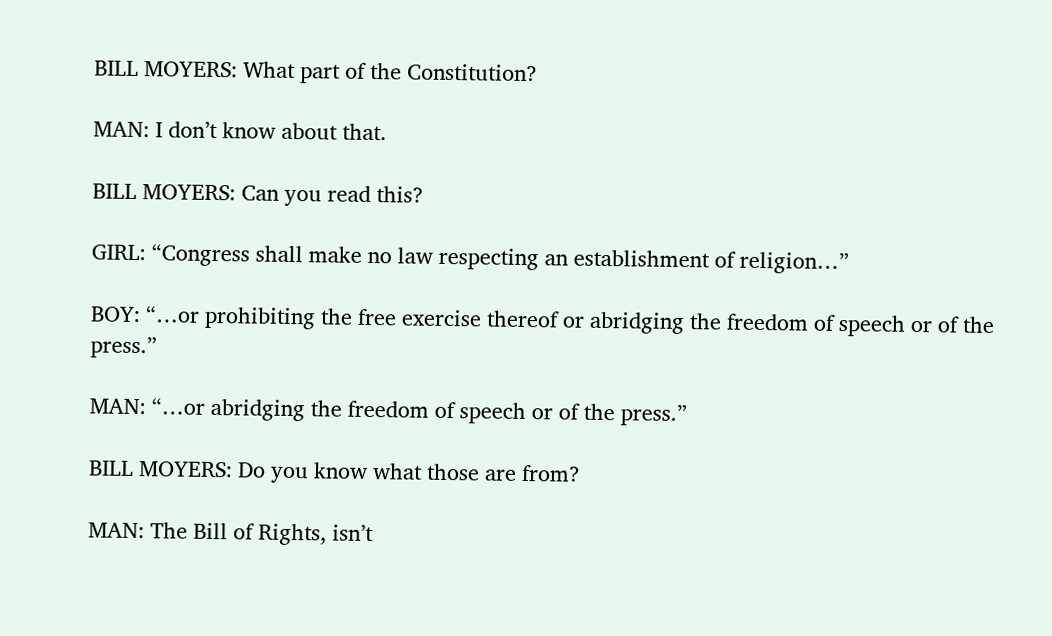BILL MOYERS: What part of the Constitution?

MAN: I don’t know about that.

BILL MOYERS: Can you read this?

GIRL: “Congress shall make no law respecting an establishment of religion…”

BOY: “…or prohibiting the free exercise thereof or abridging the freedom of speech or of the press.”

MAN: “…or abridging the freedom of speech or of the press.”

BILL MOYERS: Do you know what those are from?

MAN: The Bill of Rights, isn’t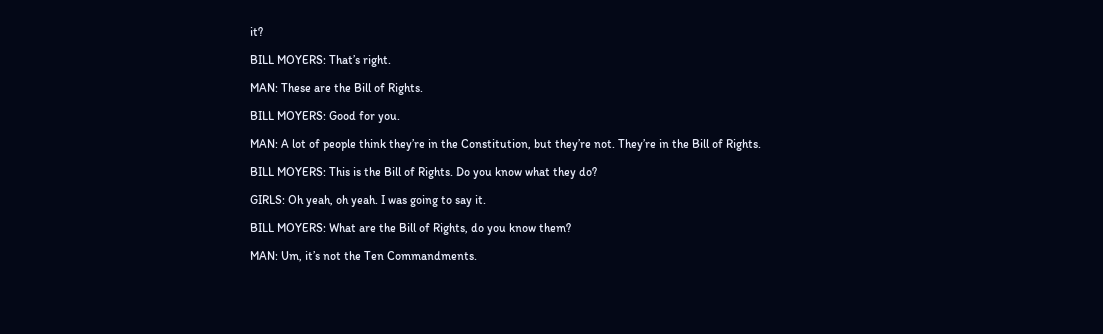it?

BILL MOYERS: That’s right.

MAN: These are the Bill of Rights.

BILL MOYERS: Good for you.

MAN: A lot of people think they’re in the Constitution, but they’re not. They’re in the Bill of Rights.

BILL MOYERS: This is the Bill of Rights. Do you know what they do?

GIRLS: Oh yeah, oh yeah. I was going to say it.

BILL MOYERS: What are the Bill of Rights, do you know them?

MAN: Um, it’s not the Ten Commandments.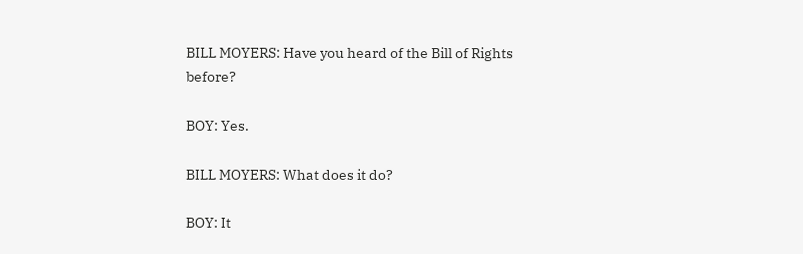BILL MOYERS: Have you heard of the Bill of Rights before?

BOY: Yes.

BILL MOYERS: What does it do?

BOY: It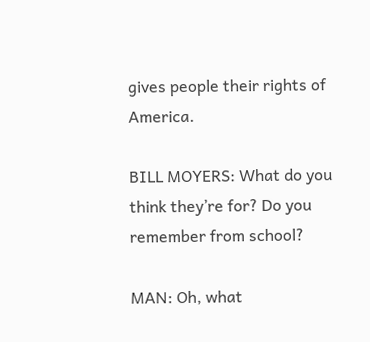gives people their rights of America.

BILL MOYERS: What do you think they’re for? Do you remember from school?

MAN: Oh, what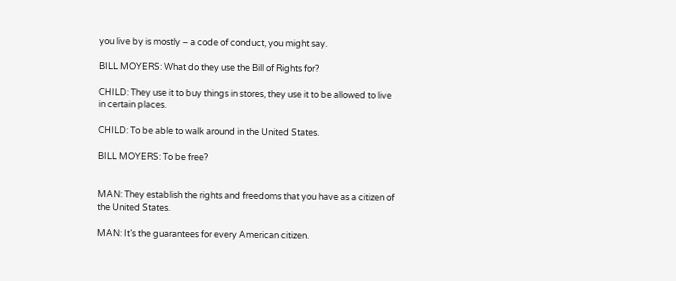you live by is mostly – a code of conduct, you might say.

BILL MOYERS: What do they use the Bill of Rights for?

CHILD: They use it to buy things in stores, they use it to be allowed to live in certain places.

CHILD: To be able to walk around in the United States.

BILL MOYERS: To be free?


MAN: They establish the rights and freedoms that you have as a citizen of the United States.

MAN: It’s the guarantees for every American citizen.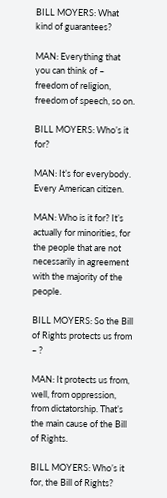BILL MOYERS: What kind of guarantees?

MAN: Everything that you can think of – freedom of religion, freedom of speech, so on.

BILL MOYERS: Who’s it for?

MAN: It’s for everybody. Every American citizen.

MAN: Who is it for? It’s actually for minorities, for the people that are not necessarily in agreement with the majority of the people.

BILL MOYERS: So the Bill of Rights protects us from – ?

MAN: It protects us from, well, from oppression, from dictatorship. That’s the main cause of the Bill of Rights.

BILL MOYERS: Who’s it for, the Bill of Rights?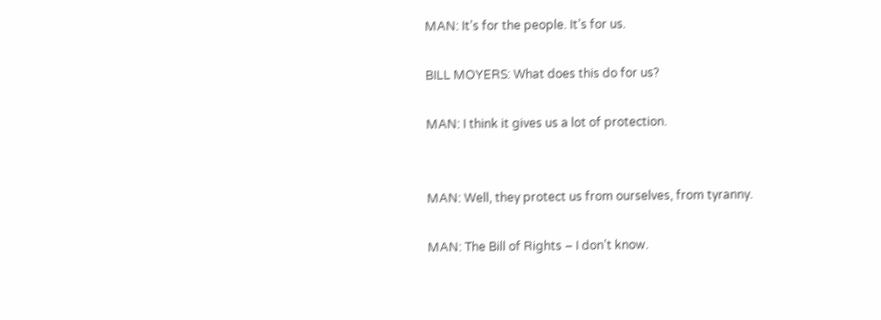MAN: It’s for the people. It’s for us.

BILL MOYERS: What does this do for us?

MAN: I think it gives us a lot of protection.


MAN: Well, they protect us from ourselves, from tyranny.

MAN: The Bill of Rights – I don’t know.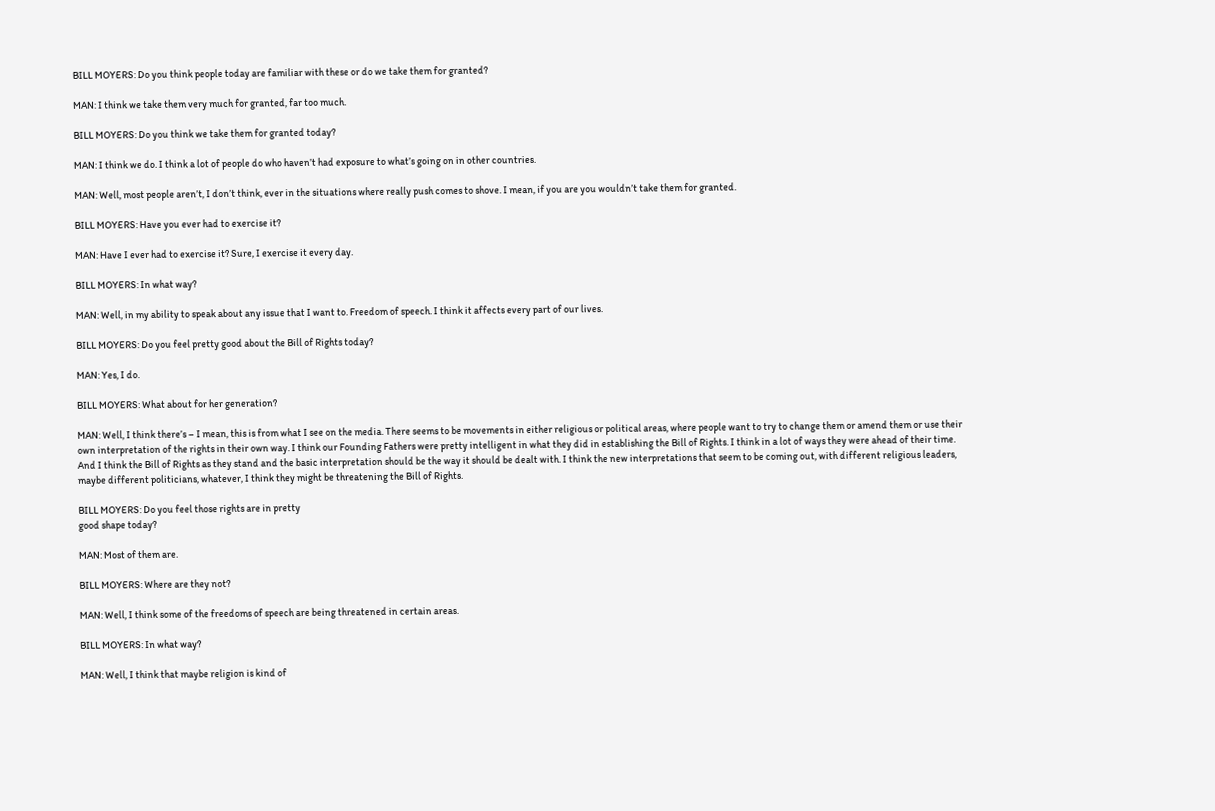BILL MOYERS: Do you think people today are familiar with these or do we take them for granted?

MAN: I think we take them very much for granted, far too much.

BILL MOYERS: Do you think we take them for granted today?

MAN: I think we do. I think a lot of people do who haven’t had exposure to what’s going on in other countries.

MAN: Well, most people aren’t, I don’t think, ever in the situations where really push comes to shove. I mean, if you are you wouldn’t take them for granted.

BILL MOYERS: Have you ever had to exercise it?

MAN: Have I ever had to exercise it? Sure, I exercise it every day.

BILL MOYERS: In what way?

MAN: Well, in my ability to speak about any issue that I want to. Freedom of speech. I think it affects every part of our lives.

BILL MOYERS: Do you feel pretty good about the Bill of Rights today?

MAN: Yes, I do.

BILL MOYERS: What about for her generation?

MAN: Well, I think there’s – I mean, this is from what I see on the media. There seems to be movements in either religious or political areas, where people want to try to change them or amend them or use their own interpretation of the rights in their own way. I think our Founding Fathers were pretty intelligent in what they did in establishing the Bill of Rights. I think in a lot of ways they were ahead of their time. And I think the Bill of Rights as they stand and the basic interpretation should be the way it should be dealt with. I think the new interpretations that seem to be coming out, with different religious leaders, maybe different politicians, whatever, I think they might be threatening the Bill of Rights.

BILL MOYERS: Do you feel those rights are in pretty
good shape today?

MAN: Most of them are.

BILL MOYERS: Where are they not?

MAN: Well, I think some of the freedoms of speech are being threatened in certain areas.

BILL MOYERS: In what way?

MAN: Well, I think that maybe religion is kind of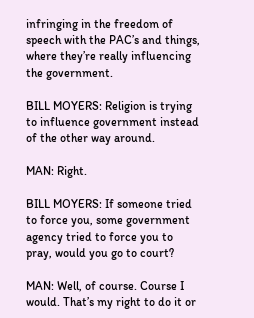infringing in the freedom of speech with the PAC’s and things, where they’re really influencing the government.

BILL MOYERS: Religion is trying to influence government instead of the other way around.

MAN: Right.

BILL MOYERS: If someone tried to force you, some government agency tried to force you to pray, would you go to court?

MAN: Well, of course. Course I would. That’s my right to do it or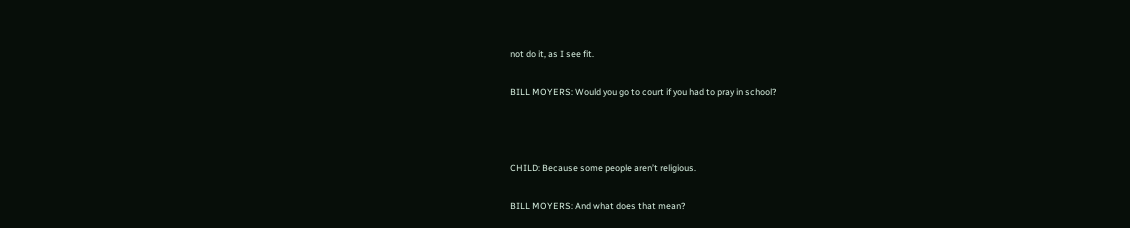not do it, as I see fit.

BILL MOYERS: Would you go to court if you had to pray in school?



CHILD: Because some people aren’t religious.

BILL MOYERS: And what does that mean?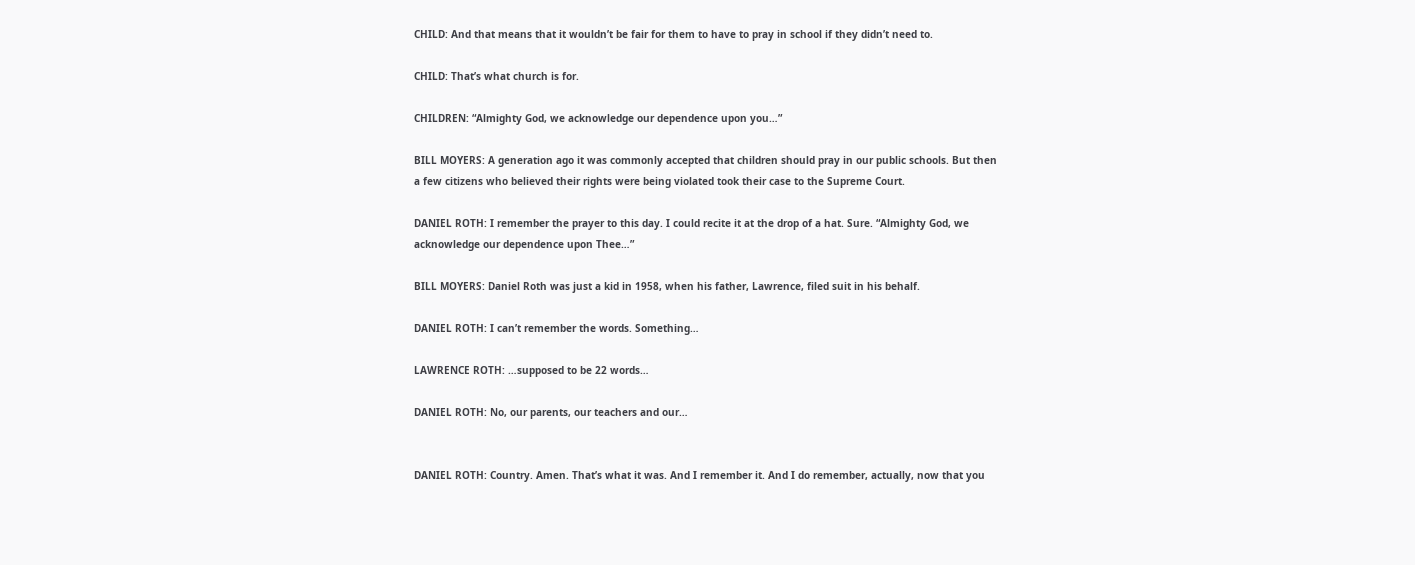CHILD: And that means that it wouldn’t be fair for them to have to pray in school if they didn’t need to.

CHILD: That’s what church is for.

CHILDREN: “Almighty God, we acknowledge our dependence upon you…”

BILL MOYERS: A generation ago it was commonly accepted that children should pray in our public schools. But then a few citizens who believed their rights were being violated took their case to the Supreme Court.

DANIEL ROTH: I remember the prayer to this day. I could recite it at the drop of a hat. Sure. “Almighty God, we acknowledge our dependence upon Thee…”

BILL MOYERS: Daniel Roth was just a kid in 1958, when his father, Lawrence, filed suit in his behalf.

DANIEL ROTH: I can’t remember the words. Something…

LAWRENCE ROTH: …supposed to be 22 words…

DANIEL ROTH: No, our parents, our teachers and our…


DANIEL ROTH: Country. Amen. That’s what it was. And I remember it. And I do remember, actually, now that you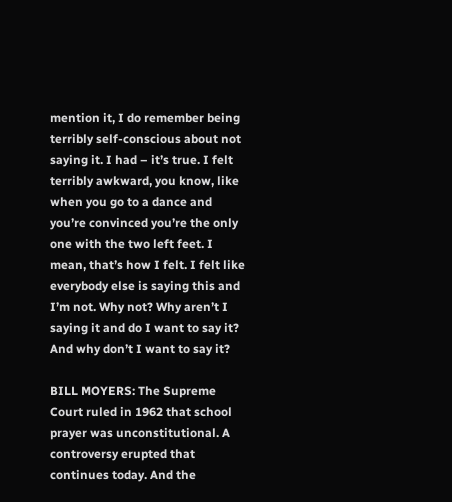mention it, I do remember being terribly self-conscious about not saying it. I had – it’s true. I felt terribly awkward, you know, like when you go to a dance and you’re convinced you’re the only one with the two left feet. I mean, that’s how I felt. I felt like everybody else is saying this and I’m not. Why not? Why aren’t I saying it and do I want to say it? And why don’t I want to say it?

BILL MOYERS: The Supreme Court ruled in 1962 that school prayer was unconstitutional. A controversy erupted that continues today. And the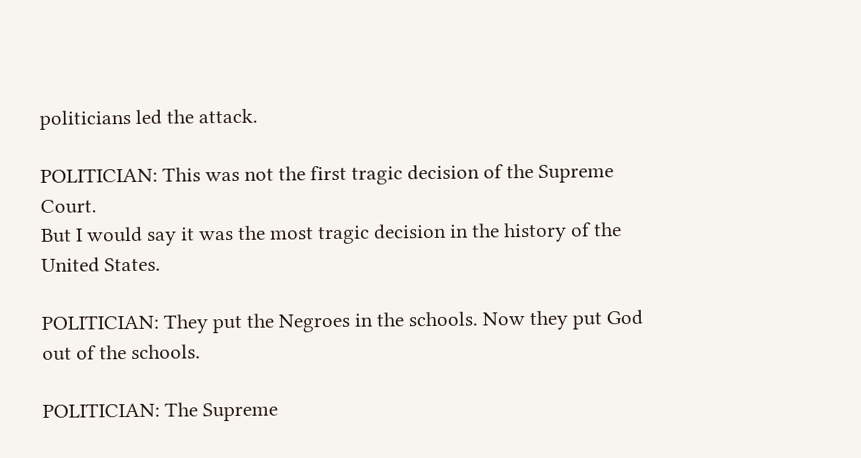politicians led the attack.

POLITICIAN: This was not the first tragic decision of the Supreme Court.
But I would say it was the most tragic decision in the history of the United States.

POLITICIAN: They put the Negroes in the schools. Now they put God out of the schools.

POLITICIAN: The Supreme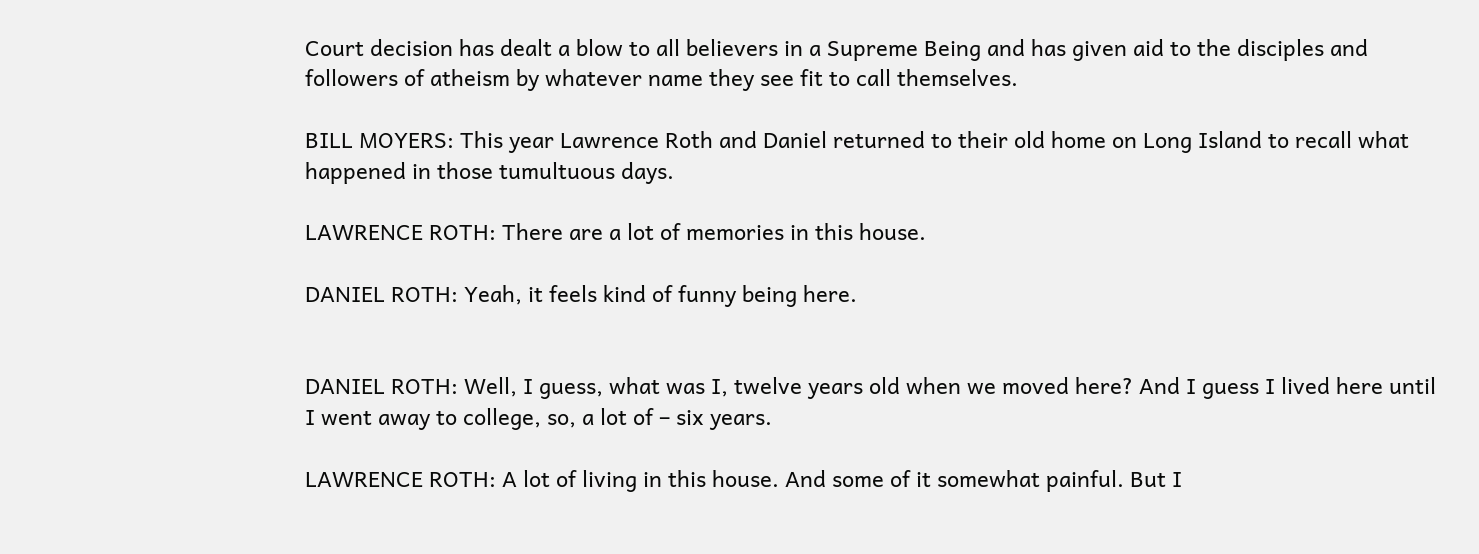Court decision has dealt a blow to all believers in a Supreme Being and has given aid to the disciples and followers of atheism by whatever name they see fit to call themselves.

BILL MOYERS: This year Lawrence Roth and Daniel returned to their old home on Long Island to recall what happened in those tumultuous days.

LAWRENCE ROTH: There are a lot of memories in this house.

DANIEL ROTH: Yeah, it feels kind of funny being here.


DANIEL ROTH: Well, I guess, what was I, twelve years old when we moved here? And I guess I lived here until I went away to college, so, a lot of – six years.

LAWRENCE ROTH: A lot of living in this house. And some of it somewhat painful. But I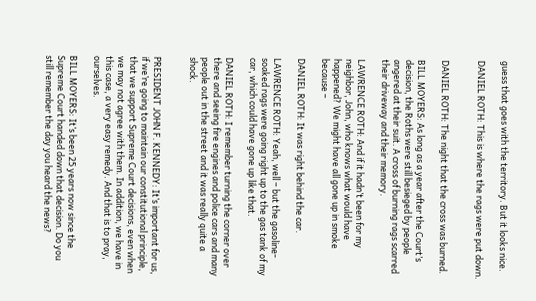guess that goes with the territory. But it looks nice.

DANIEL ROTH: This is where the rags were put down.


DANIEL ROTH: The night that the cross was burned.

BILL MOYERS: As long as a year after the Court’s decision, the Roths were still besieged by people angered at their suit. A cross of burning rags scarred their driveway and their memory.

LAWRENCE ROTH: And if it hadn’t been for my neighbor, John, who knows what would have happened? We might have all gone up in smoke because –

DANIEL ROTH: It was right behind the car.

LAWRENCE ROTH: Yeah, well – but the gasoline-soaked rags were going right up to the gas tank of my car, which could have gone up like that.

DANIEL ROTH: I remember turning the corner over there and seeing fire engines and police cars and many people out in the street and it was really quite a shock.


PRESIDENT JOHN F. KENNEDY: It’s important for us, if we’re going to maintain our constitutional principle, that we support Supreme Court decisions, even when we may not agree with them. In addition, we have in this case, a very easy remedy. And that is to pray, ourselves.

BILL MOYERS: It’s been 25 years now since the Supreme Court handed down that decision. Do you still remember the day you heard the news?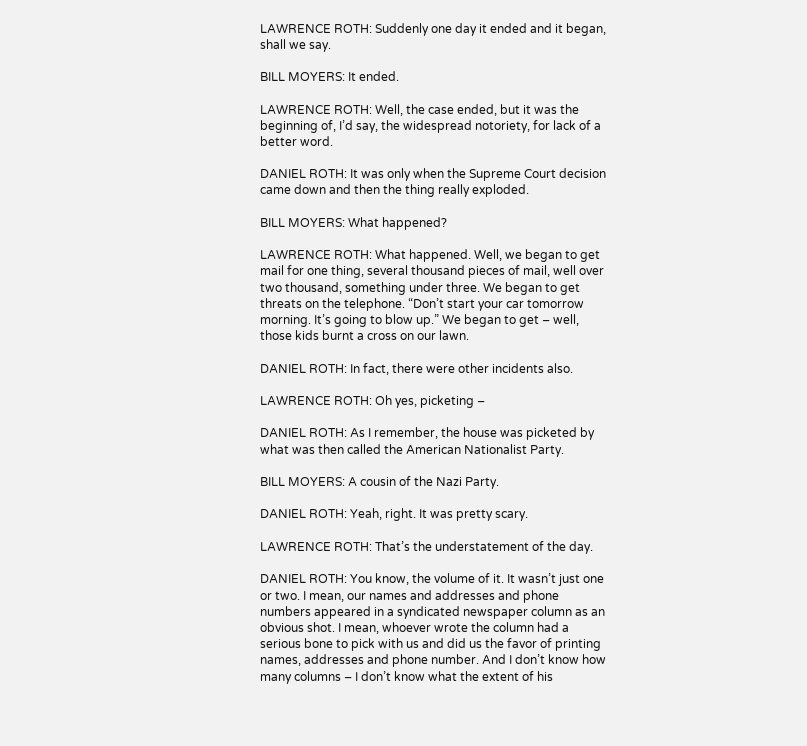LAWRENCE ROTH: Suddenly one day it ended and it began, shall we say.

BILL MOYERS: It ended.

LAWRENCE ROTH: Well, the case ended, but it was the beginning of, I’d say, the widespread notoriety, for lack of a better word.

DANIEL ROTH: It was only when the Supreme Court decision came down and then the thing really exploded.

BILL MOYERS: What happened?

LAWRENCE ROTH: What happened. Well, we began to get mail for one thing, several thousand pieces of mail, well over two thousand, something under three. We began to get threats on the telephone. “Don’t start your car tomorrow morning. It’s going to blow up.” We began to get – well, those kids burnt a cross on our lawn.

DANIEL ROTH: In fact, there were other incidents also.

LAWRENCE ROTH: Oh yes, picketing –

DANIEL ROTH: As I remember, the house was picketed by what was then called the American Nationalist Party.

BILL MOYERS: A cousin of the Nazi Party.

DANIEL ROTH: Yeah, right. It was pretty scary.

LAWRENCE ROTH: That’s the understatement of the day.

DANIEL ROTH: You know, the volume of it. It wasn’t just one or two. I mean, our names and addresses and phone numbers appeared in a syndicated newspaper column as an obvious shot. I mean, whoever wrote the column had a serious bone to pick with us and did us the favor of printing names, addresses and phone number. And I don’t know how many columns – I don’t know what the extent of his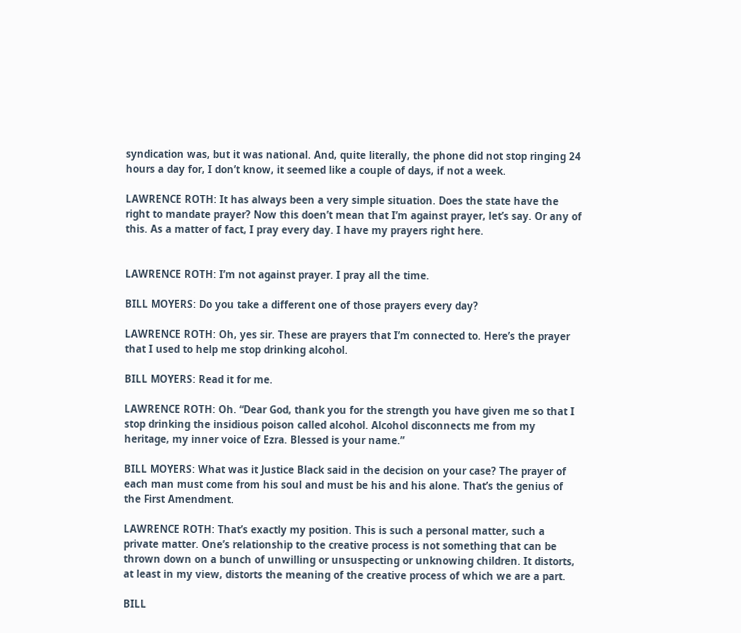syndication was, but it was national. And, quite literally, the phone did not stop ringing 24 hours a day for, I don’t know, it seemed like a couple of days, if not a week.

LAWRENCE ROTH: It has always been a very simple situation. Does the state have the right to mandate prayer? Now this doen’t mean that I’m against prayer, let’s say. Or any of this. As a matter of fact, I pray every day. I have my prayers right here.


LAWRENCE ROTH: I’m not against prayer. I pray all the time.

BILL MOYERS: Do you take a different one of those prayers every day?

LAWRENCE ROTH: Oh, yes sir. These are prayers that I’m connected to. Here’s the prayer that I used to help me stop drinking alcohol.

BILL MOYERS: Read it for me.

LAWRENCE ROTH: Oh. “Dear God, thank you for the strength you have given me so that I stop drinking the insidious poison called alcohol. Alcohol disconnects me from my heritage, my inner voice of Ezra. Blessed is your name.”

BILL MOYERS: What was it Justice Black said in the decision on your case? The prayer of each man must come from his soul and must be his and his alone. That’s the genius of the First Amendment.

LAWRENCE ROTH: That’s exactly my position. This is such a personal matter, such a private matter. One’s relationship to the creative process is not something that can be thrown down on a bunch of unwilling or unsuspecting or unknowing children. It distorts, at least in my view, distorts the meaning of the creative process of which we are a part.

BILL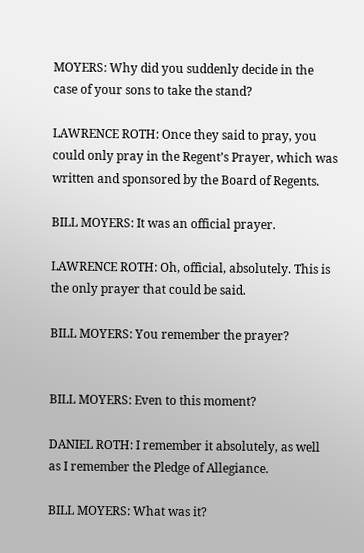MOYERS: Why did you suddenly decide in the case of your sons to take the stand?

LAWRENCE ROTH: Once they said to pray, you could only pray in the Regent’s Prayer, which was written and sponsored by the Board of Regents.

BILL MOYERS: It was an official prayer.

LAWRENCE ROTH: Oh, official, absolutely. This is the only prayer that could be said.

BILL MOYERS: You remember the prayer?


BILL MOYERS: Even to this moment?

DANIEL ROTH: I remember it absolutely, as well as I remember the Pledge of Allegiance.

BILL MOYERS: What was it?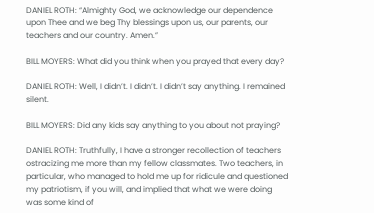DANIEL ROTH: “Almighty God, we acknowledge our dependence upon Thee and we beg Thy blessings upon us, our parents, our teachers and our country. Amen.”

BILL MOYERS: What did you think when you prayed that every day?

DANIEL ROTH: Well, I didn’t. I didn’t. I didn’t say anything. I remained silent.

BILL MOYERS: Did any kids say anything to you about not praying?

DANIEL ROTH: Truthfully, I have a stronger recollection of teachers ostracizing me more than my fellow classmates. Two teachers, in particular, who managed to hold me up for ridicule and questioned my patriotism, if you will, and implied that what we were doing was some kind of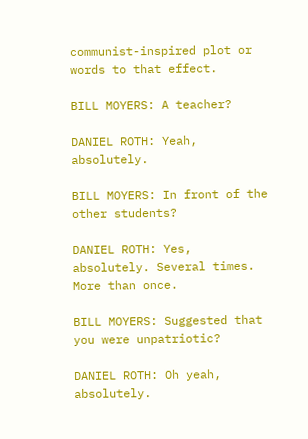communist-inspired plot or words to that effect.

BILL MOYERS: A teacher?

DANIEL ROTH: Yeah, absolutely.

BILL MOYERS: In front of the other students?

DANIEL ROTH: Yes, absolutely. Several times. More than once.

BILL MOYERS: Suggested that you were unpatriotic?

DANIEL ROTH: Oh yeah, absolutely.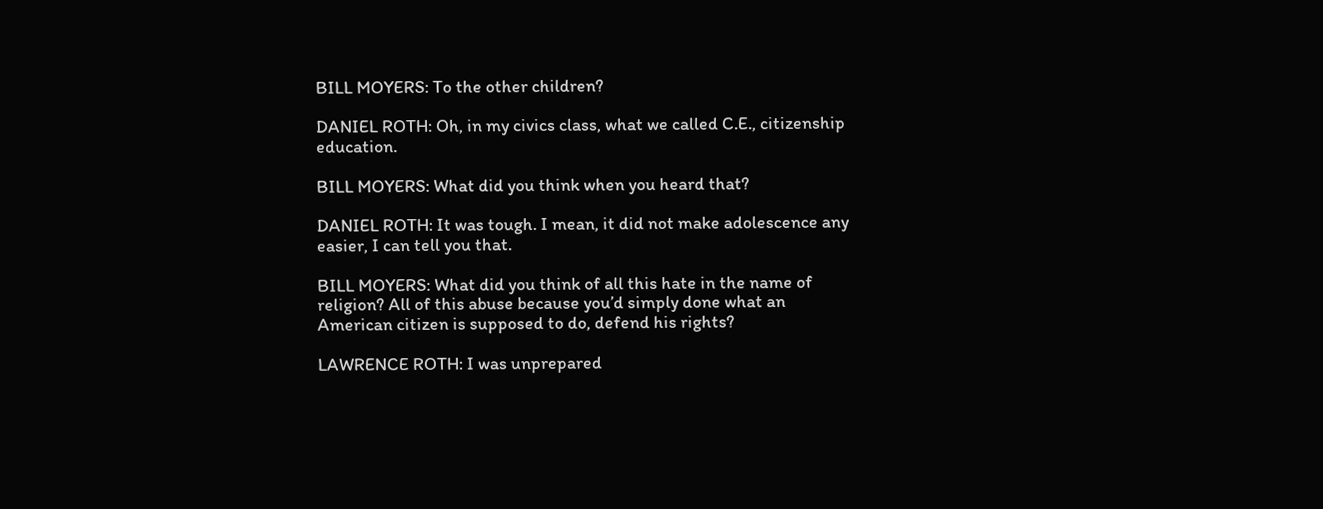BILL MOYERS: To the other children?

DANIEL ROTH: Oh, in my civics class, what we called C.E., citizenship education.

BILL MOYERS: What did you think when you heard that?

DANIEL ROTH: It was tough. I mean, it did not make adolescence any easier, I can tell you that.

BILL MOYERS: What did you think of all this hate in the name of religion? All of this abuse because you’d simply done what an American citizen is supposed to do, defend his rights?

LAWRENCE ROTH: I was unprepared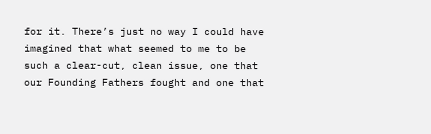for it. There’s just no way I could have imagined that what seemed to me to be such a clear-cut, clean issue, one that our Founding Fathers fought and one that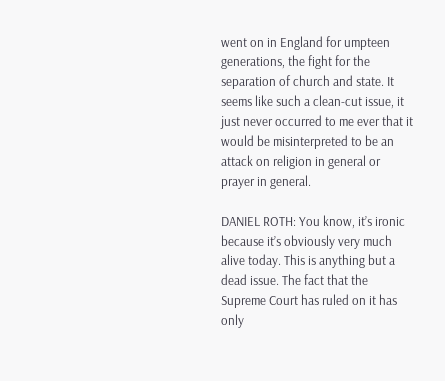went on in England for umpteen generations, the fight for the separation of church and state. It seems like such a clean-cut issue, it just never occurred to me ever that it would be misinterpreted to be an attack on religion in general or prayer in general.

DANIEL ROTH: You know, it’s ironic because it’s obviously very much alive today. This is anything but a dead issue. The fact that the Supreme Court has ruled on it has only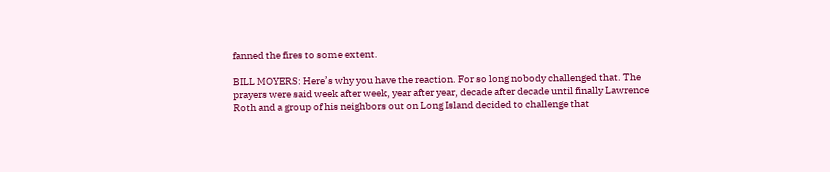fanned the fires to some extent.

BILL MOYERS: Here’s why you have the reaction. For so long nobody challenged that. The prayers were said week after week, year after year, decade after decade until finally Lawrence Roth and a group of his neighbors out on Long Island decided to challenge that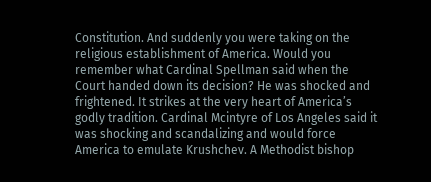Constitution. And suddenly you were taking on the religious establishment of America. Would you remember what Cardinal Spellman said when the Court handed down its decision? He was shocked and frightened. It strikes at the very heart of America’s godly tradition. Cardinal Mcintyre of Los Angeles said it was shocking and scandalizing and would force America to emulate Krushchev. A Methodist bishop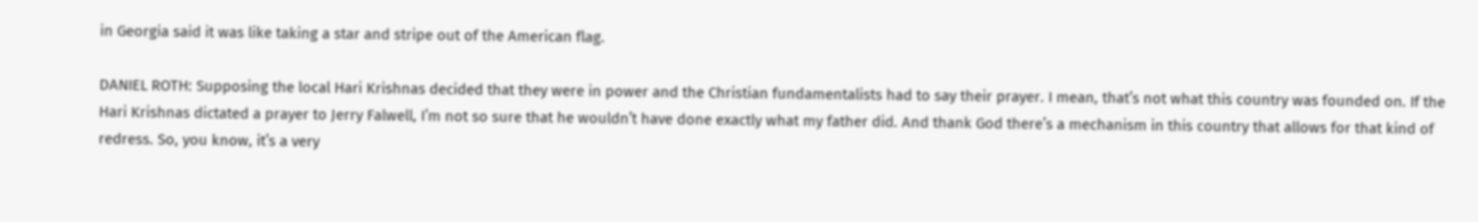in Georgia said it was like taking a star and stripe out of the American flag.

DANIEL ROTH: Supposing the local Hari Krishnas decided that they were in power and the Christian fundamentalists had to say their prayer. I mean, that’s not what this country was founded on. If the Hari Krishnas dictated a prayer to Jerry Falwell, I’m not so sure that he wouldn’t have done exactly what my father did. And thank God there’s a mechanism in this country that allows for that kind of redress. So, you know, it’s a very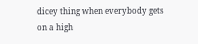dicey thing when everybody gets on a high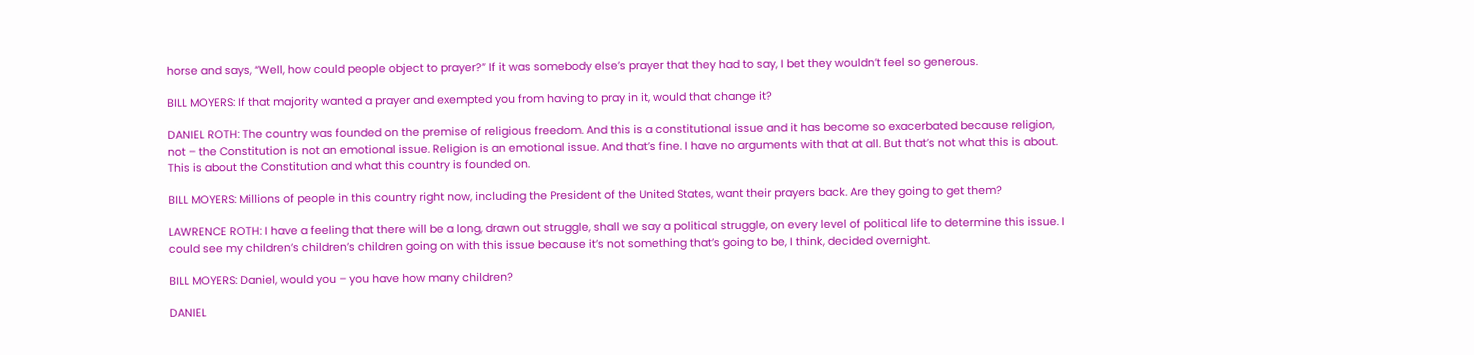horse and says, “Well, how could people object to prayer?” If it was somebody else’s prayer that they had to say, I bet they wouldn’t feel so generous.

BILL MOYERS: If that majority wanted a prayer and exempted you from having to pray in it, would that change it?

DANIEL ROTH: The country was founded on the premise of religious freedom. And this is a constitutional issue and it has become so exacerbated because religion, not – the Constitution is not an emotional issue. Religion is an emotional issue. And that’s fine. I have no arguments with that at all. But that’s not what this is about. This is about the Constitution and what this country is founded on.

BILL MOYERS: Millions of people in this country right now, including the President of the United States, want their prayers back. Are they going to get them?

LAWRENCE ROTH: I have a feeling that there will be a long, drawn out struggle, shall we say a political struggle, on every level of political life to determine this issue. I could see my children’s children’s children going on with this issue because it’s not something that’s going to be, I think, decided overnight.

BILL MOYERS: Daniel, would you – you have how many children?

DANIEL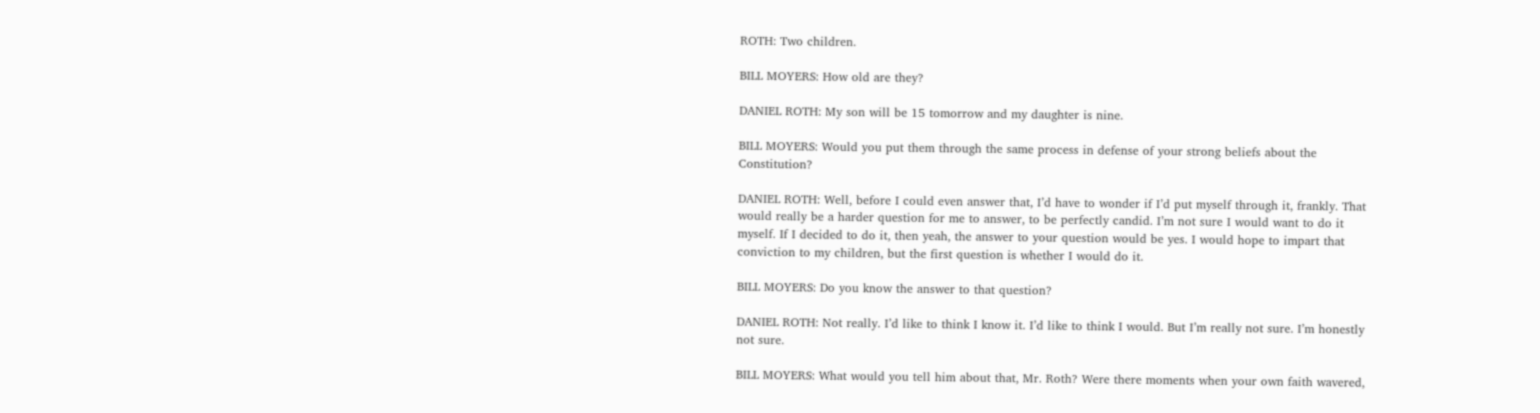ROTH: Two children.

BILL MOYERS: How old are they?

DANIEL ROTH: My son will be 15 tomorrow and my daughter is nine.

BILL MOYERS: Would you put them through the same process in defense of your strong beliefs about the Constitution?

DANIEL ROTH: Well, before I could even answer that, I’d have to wonder if I’d put myself through it, frankly. That would really be a harder question for me to answer, to be perfectly candid. I’m not sure I would want to do it myself. If I decided to do it, then yeah, the answer to your question would be yes. I would hope to impart that conviction to my children, but the first question is whether I would do it.

BILL MOYERS: Do you know the answer to that question?

DANIEL ROTH: Not really. I’d like to think I know it. I’d like to think I would. But I’m really not sure. I’m honestly not sure.

BILL MOYERS: What would you tell him about that, Mr. Roth? Were there moments when your own faith wavered,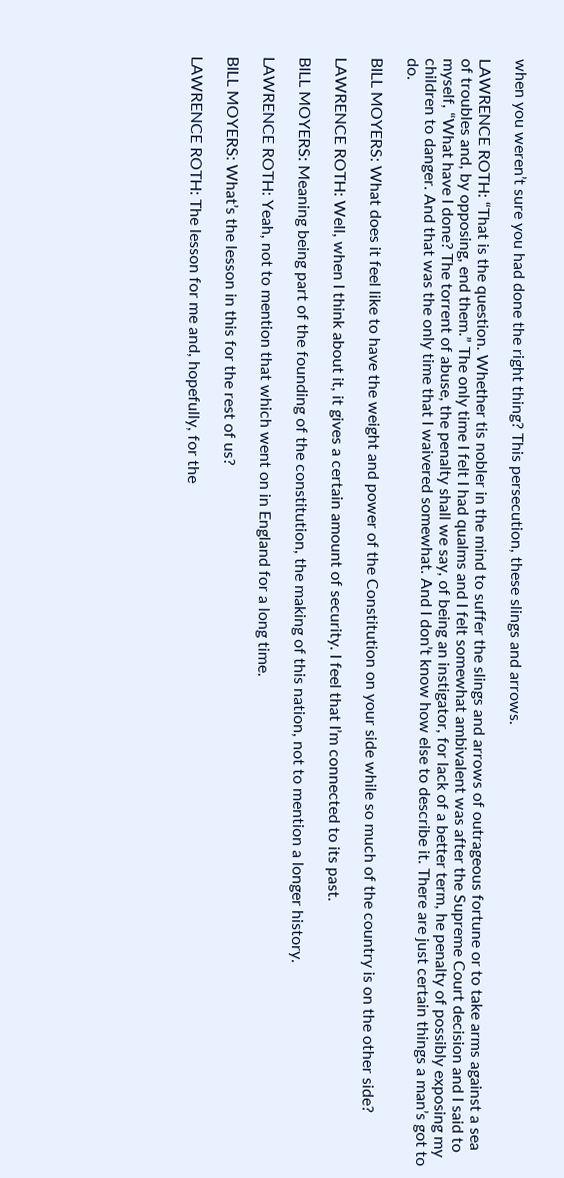when you weren’t sure you had done the right thing? This persecution, these slings and arrows.

LAWRENCE ROTH: “That is the question. Whether tis nobler in the mind to suffer the slings and arrows of outrageous fortune or to take arms against a sea of troubles and, by opposing, end them.” The only time I felt I had qualms and I felt somewhat ambivalent was after the Supreme Court decision and I said to myself, “What have I done? The torrent of abuse, the penalty shall we say, of being an instigator, for lack of a better term, he penalty of possibly exposing my children to danger. And that was the only time that I waivered somewhat. And I don’t know how else to describe it. There are just certain things a man’s got to do.

BILL MOYERS: What does it feel like to have the weight and power of the Constitution on your side while so much of the country is on the other side?

LAWRENCE ROTH: Well, when I think about it, it gives a certain amount of security. I feel that I’m connected to its past.

BILL MOYERS: Meaning being part of the founding of the constitution, the making of this nation, not to mention a longer history.

LAWRENCE ROTH: Yeah, not to mention that which went on in England for a long time.

BILL MOYERS: What’s the lesson in this for the rest of us?

LAWRENCE ROTH: The lesson for me and, hopefully, for the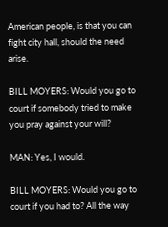American people, is that you can fight city hall, should the need arise.

BILL MOYERS: Would you go to court if somebody tried to make you pray against your will?

MAN: Yes, I would.

BILL MOYERS: Would you go to court if you had to? All the way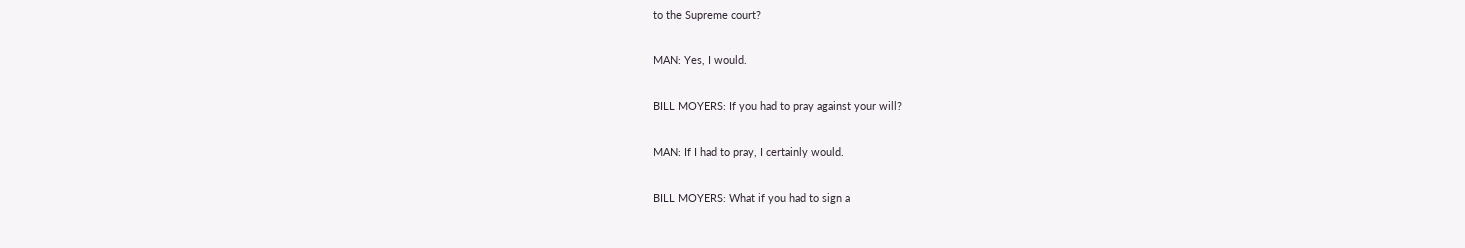to the Supreme court?

MAN: Yes, I would.

BILL MOYERS: If you had to pray against your will?

MAN: If I had to pray, I certainly would.

BILL MOYERS: What if you had to sign a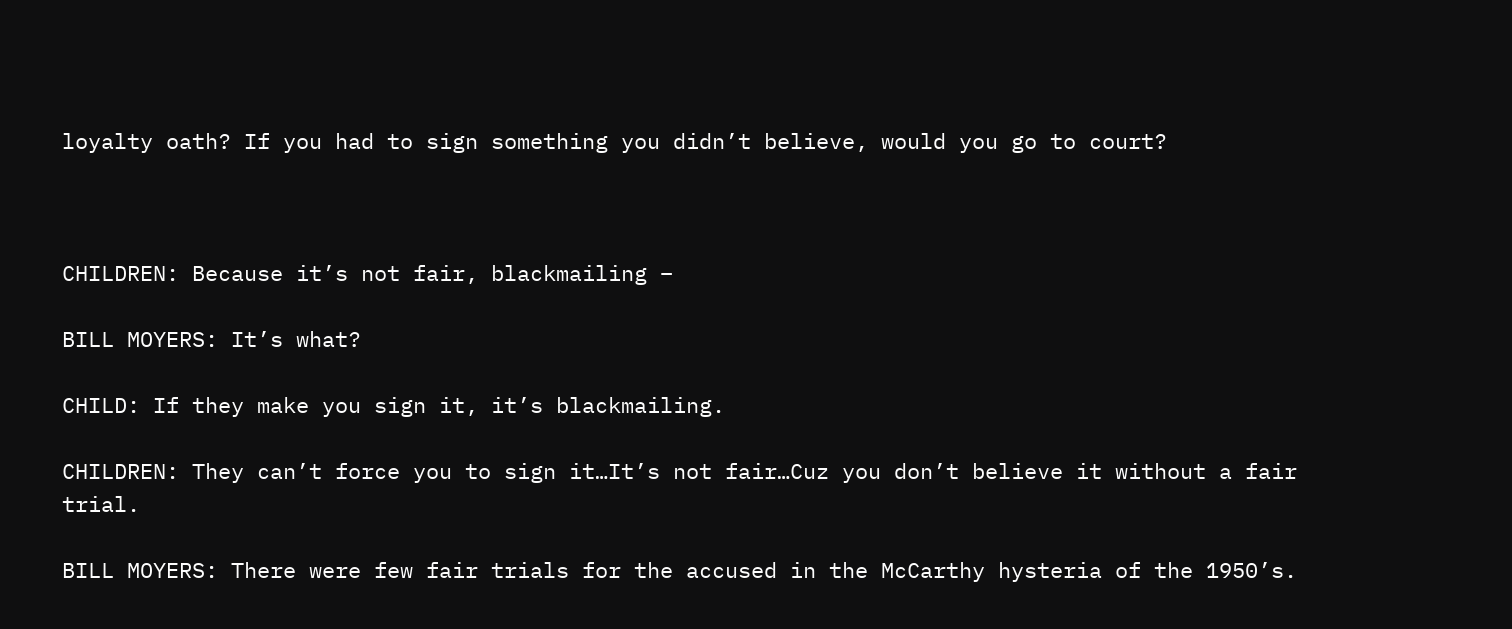loyalty oath? If you had to sign something you didn’t believe, would you go to court?



CHILDREN: Because it’s not fair, blackmailing –

BILL MOYERS: It’s what?

CHILD: If they make you sign it, it’s blackmailing.

CHILDREN: They can’t force you to sign it…It’s not fair…Cuz you don’t believe it without a fair trial.

BILL MOYERS: There were few fair trials for the accused in the McCarthy hysteria of the 1950’s.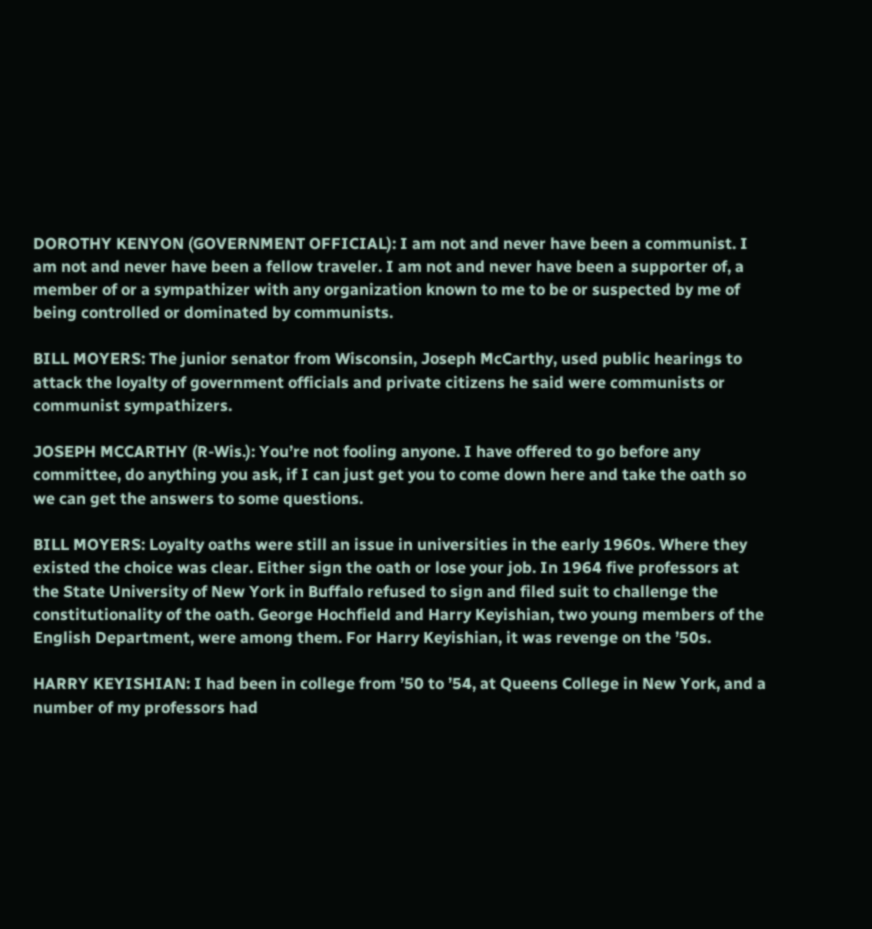DOROTHY KENYON (GOVERNMENT OFFICIAL): I am not and never have been a communist. I am not and never have been a fellow traveler. I am not and never have been a supporter of, a member of or a sympathizer with any organization known to me to be or suspected by me of being controlled or dominated by communists.

BILL MOYERS: The junior senator from Wisconsin, Joseph McCarthy, used public hearings to attack the loyalty of government officials and private citizens he said were communists or communist sympathizers.

JOSEPH MCCARTHY (R-Wis.): You’re not fooling anyone. I have offered to go before any committee, do anything you ask, if I can just get you to come down here and take the oath so we can get the answers to some questions.

BILL MOYERS: Loyalty oaths were still an issue in universities in the early 1960s. Where they existed the choice was clear. Either sign the oath or lose your job. In 1964 five professors at the State University of New York in Buffalo refused to sign and filed suit to challenge the constitutionality of the oath. George Hochfield and Harry Keyishian, two young members of the English Department, were among them. For Harry Keyishian, it was revenge on the ’50s.

HARRY KEYISHIAN: I had been in college from ’50 to ’54, at Queens College in New York, and a number of my professors had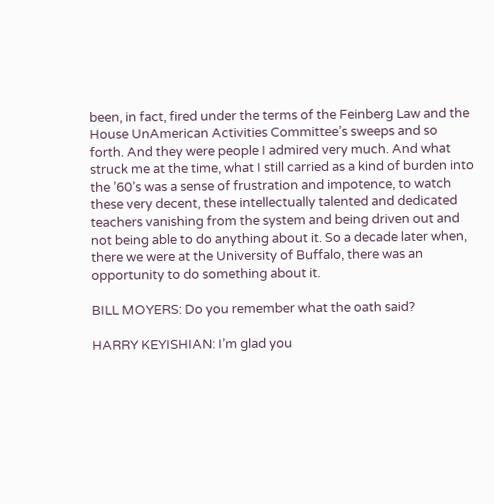been, in fact, fired under the terms of the Feinberg Law and the House UnAmerican Activities Committee’s sweeps and so forth. And they were people I admired very much. And what struck me at the time, what I still carried as a kind of burden into the ’60’s was a sense of frustration and impotence, to watch these very decent, these intellectually talented and dedicated teachers vanishing from the system and being driven out and not being able to do anything about it. So a decade later when, there we were at the University of Buffalo, there was an opportunity to do something about it.

BILL MOYERS: Do you remember what the oath said?

HARRY KEYISHIAN: I’m glad you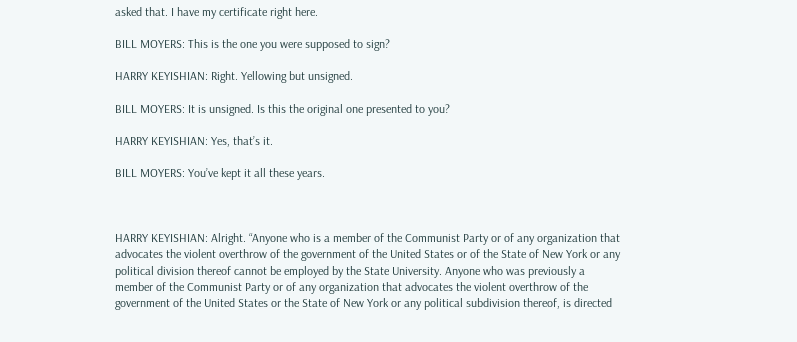asked that. I have my certificate right here.

BILL MOYERS: This is the one you were supposed to sign?

HARRY KEYISHIAN: Right. Yellowing but unsigned.

BILL MOYERS: It is unsigned. Is this the original one presented to you?

HARRY KEYISHIAN: Yes, that’s it.

BILL MOYERS: You’ve kept it all these years.



HARRY KEYISHIAN: Alright. “Anyone who is a member of the Communist Party or of any organization that advocates the violent overthrow of the government of the United States or of the State of New York or any political division thereof cannot be employed by the State University. Anyone who was previously a member of the Communist Party or of any organization that advocates the violent overthrow of the government of the United States or the State of New York or any political subdivision thereof, is directed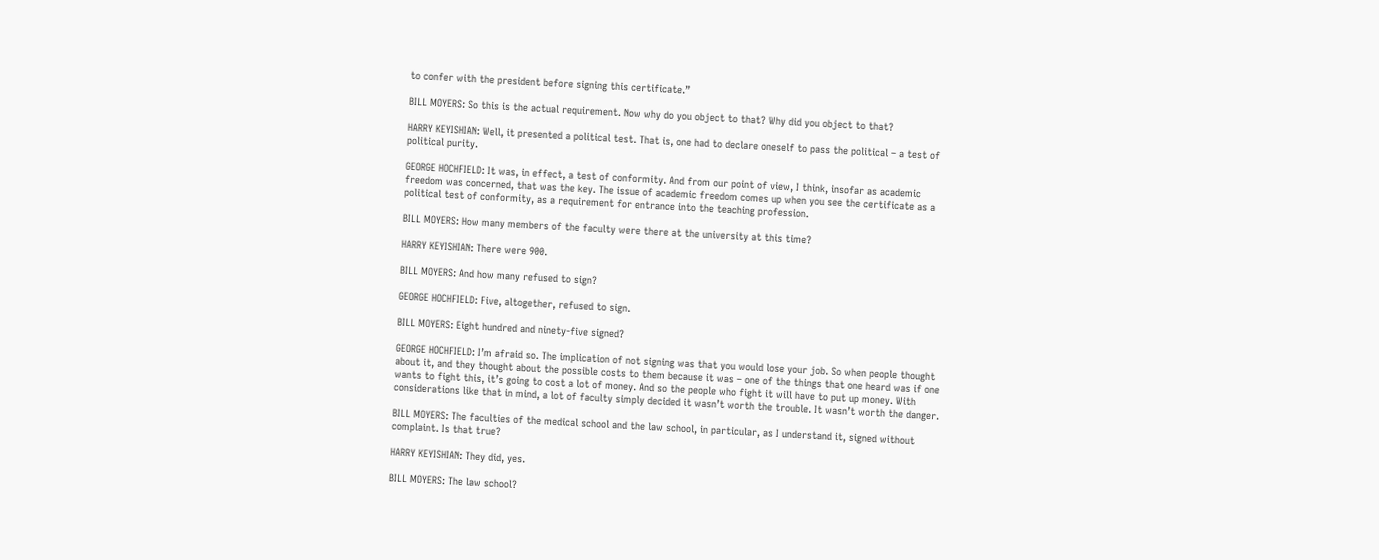to confer with the president before signing this certificate.”

BILL MOYERS: So this is the actual requirement. Now why do you object to that? Why did you object to that?

HARRY KEYISHIAN: Well, it presented a political test. That is, one had to declare oneself to pass the political – a test of political purity.

GEORGE HOCHFIELD: It was, in effect, a test of conformity. And from our point of view, I think, insofar as academic freedom was concerned, that was the key. The issue of academic freedom comes up when you see the certificate as a political test of conformity, as a requirement for entrance into the teaching profession.

BILL MOYERS: How many members of the faculty were there at the university at this time?

HARRY KEYISHIAN: There were 900.

BILL MOYERS: And how many refused to sign?

GEORGE HOCHFIELD: Five, altogether, refused to sign.

BILL MOYERS: Eight hundred and ninety-five signed?

GEORGE HOCHFIELD: I’m afraid so. The implication of not signing was that you would lose your job. So when people thought about it, and they thought about the possible costs to them because it was – one of the things that one heard was if one wants to fight this, it’s going to cost a lot of money. And so the people who fight it will have to put up money. With considerations like that in mind, a lot of faculty simply decided it wasn’t worth the trouble. It wasn’t worth the danger.

BILL MOYERS: The faculties of the medical school and the law school, in particular, as I understand it, signed without complaint. Is that true?

HARRY KEYISHIAN: They did, yes.

BILL MOYERS: The law school?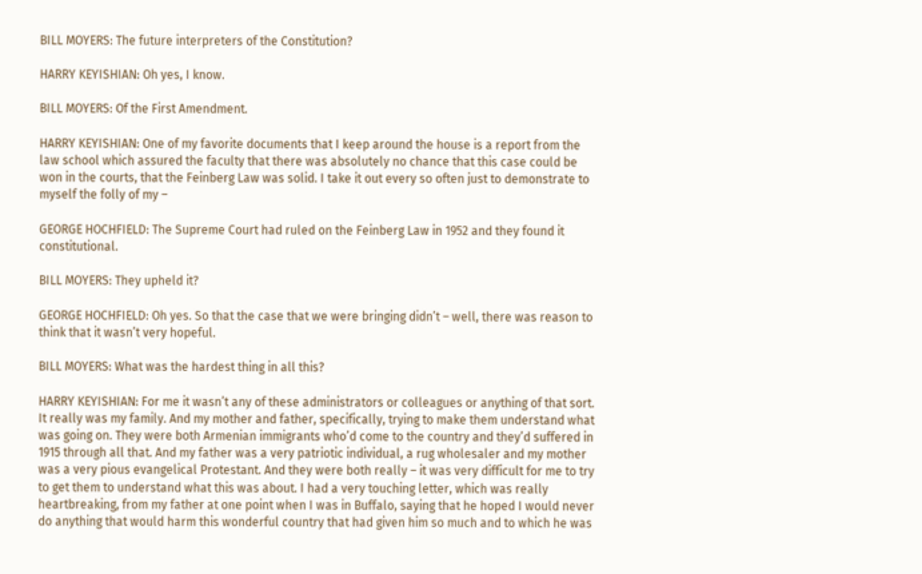BILL MOYERS: The future interpreters of the Constitution?

HARRY KEYISHIAN: Oh yes, I know.

BILL MOYERS: Of the First Amendment.

HARRY KEYISHIAN: One of my favorite documents that I keep around the house is a report from the law school which assured the faculty that there was absolutely no chance that this case could be won in the courts, that the Feinberg Law was solid. I take it out every so often just to demonstrate to myself the folly of my –

GEORGE HOCHFIELD: The Supreme Court had ruled on the Feinberg Law in 1952 and they found it constitutional.

BILL MOYERS: They upheld it?

GEORGE HOCHFIELD: Oh yes. So that the case that we were bringing didn’t – well, there was reason to think that it wasn’t very hopeful.

BILL MOYERS: What was the hardest thing in all this?

HARRY KEYISHIAN: For me it wasn’t any of these administrators or colleagues or anything of that sort. It really was my family. And my mother and father, specifically, trying to make them understand what was going on. They were both Armenian immigrants who’d come to the country and they’d suffered in 1915 through all that. And my father was a very patriotic individual, a rug wholesaler and my mother was a very pious evangelical Protestant. And they were both really – it was very difficult for me to try to get them to understand what this was about. I had a very touching letter, which was really heartbreaking, from my father at one point when I was in Buffalo, saying that he hoped I would never do anything that would harm this wonderful country that had given him so much and to which he was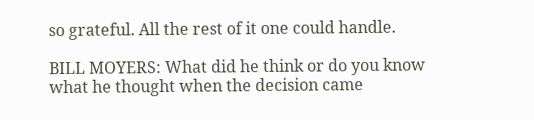so grateful. All the rest of it one could handle.

BILL MOYERS: What did he think or do you know what he thought when the decision came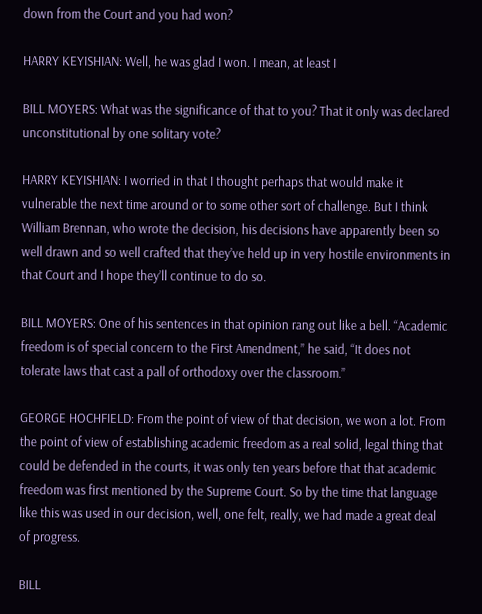down from the Court and you had won?

HARRY KEYISHIAN: Well, he was glad I won. I mean, at least I

BILL MOYERS: What was the significance of that to you? That it only was declared unconstitutional by one solitary vote?

HARRY KEYISHIAN: I worried in that I thought perhaps that would make it vulnerable the next time around or to some other sort of challenge. But I think William Brennan, who wrote the decision, his decisions have apparently been so well drawn and so well crafted that they’ve held up in very hostile environments in that Court and I hope they’ll continue to do so.

BILL MOYERS: One of his sentences in that opinion rang out like a bell. “Academic freedom is of special concern to the First Amendment,” he said, “It does not tolerate laws that cast a pall of orthodoxy over the classroom.”

GEORGE HOCHFIELD: From the point of view of that decision, we won a lot. From the point of view of establishing academic freedom as a real solid, legal thing that could be defended in the courts, it was only ten years before that that academic freedom was first mentioned by the Supreme Court. So by the time that language like this was used in our decision, well, one felt, really, we had made a great deal of progress.

BILL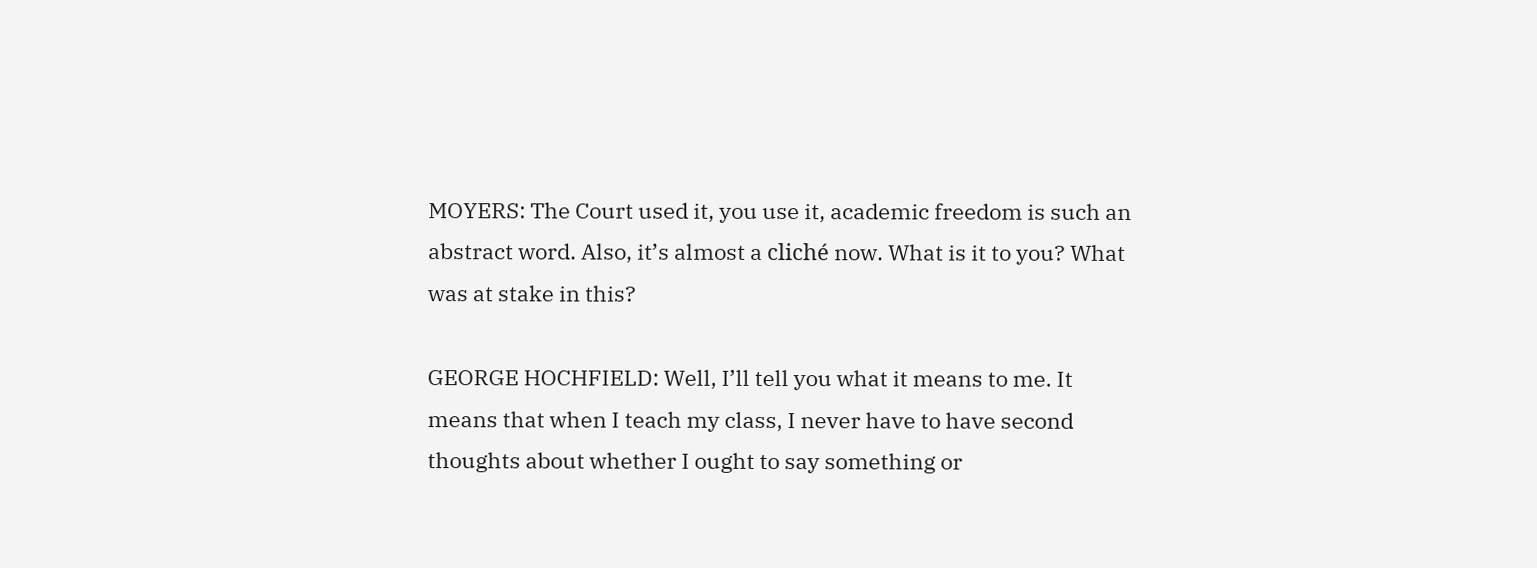MOYERS: The Court used it, you use it, academic freedom is such an abstract word. Also, it’s almost a cliché now. What is it to you? What was at stake in this?

GEORGE HOCHFIELD: Well, I’ll tell you what it means to me. It means that when I teach my class, I never have to have second thoughts about whether I ought to say something or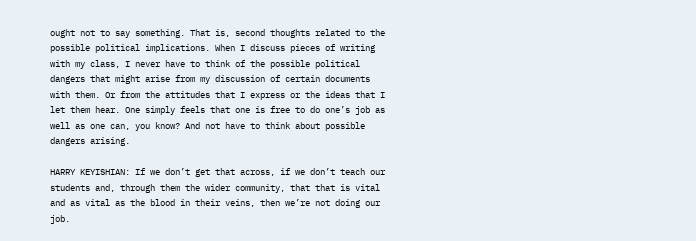ought not to say something. That is, second thoughts related to the possible political implications. When I discuss pieces of writing with my class, I never have to think of the possible political dangers that might arise from my discussion of certain documents with them. Or from the attitudes that I express or the ideas that I let them hear. One simply feels that one is free to do one’s job as well as one can, you know? And not have to think about possible dangers arising.

HARRY KEYISHIAN: If we don’t get that across, if we don’t teach our students and, through them the wider community, that that is vital and as vital as the blood in their veins, then we’re not doing our job.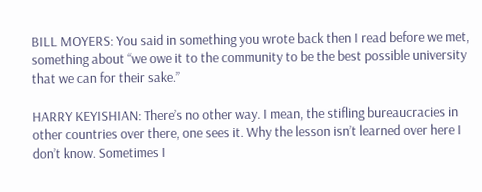BILL MOYERS: You said in something you wrote back then I read before we met, something about “we owe it to the community to be the best possible university that we can for their sake.”

HARRY KEYISHIAN: There’s no other way. I mean, the stifling bureaucracies in other countries over there, one sees it. Why the lesson isn’t learned over here I don’t know. Sometimes I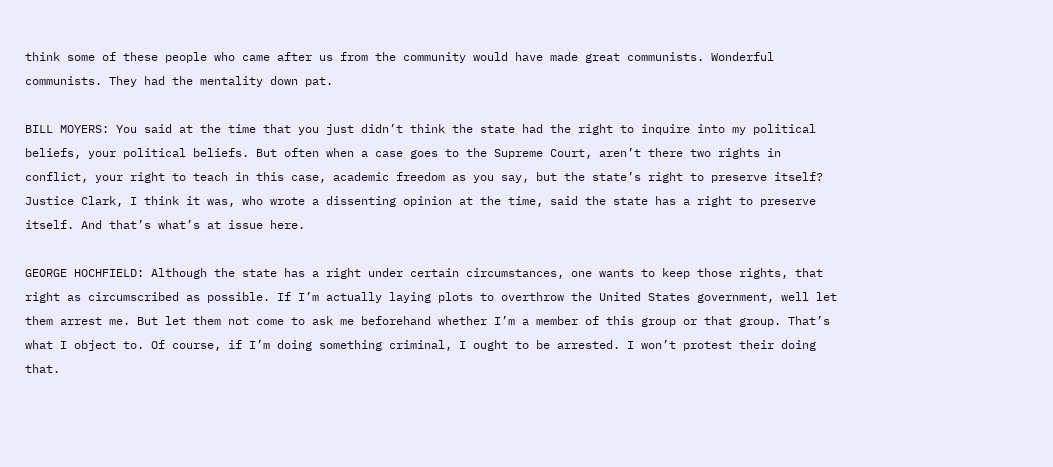think some of these people who came after us from the community would have made great communists. Wonderful communists. They had the mentality down pat.

BILL MOYERS: You said at the time that you just didn’t think the state had the right to inquire into my political beliefs, your political beliefs. But often when a case goes to the Supreme Court, aren’t there two rights in conflict, your right to teach in this case, academic freedom as you say, but the state’s right to preserve itself? Justice Clark, I think it was, who wrote a dissenting opinion at the time, said the state has a right to preserve itself. And that’s what’s at issue here.

GEORGE HOCHFIELD: Although the state has a right under certain circumstances, one wants to keep those rights, that right as circumscribed as possible. If I’m actually laying plots to overthrow the United States government, well let them arrest me. But let them not come to ask me beforehand whether I’m a member of this group or that group. That’s what I object to. Of course, if I’m doing something criminal, I ought to be arrested. I won’t protest their doing that.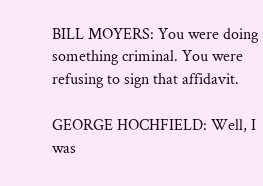BILL MOYERS: You were doing something criminal. You were refusing to sign that affidavit.

GEORGE HOCHFIELD: Well, I was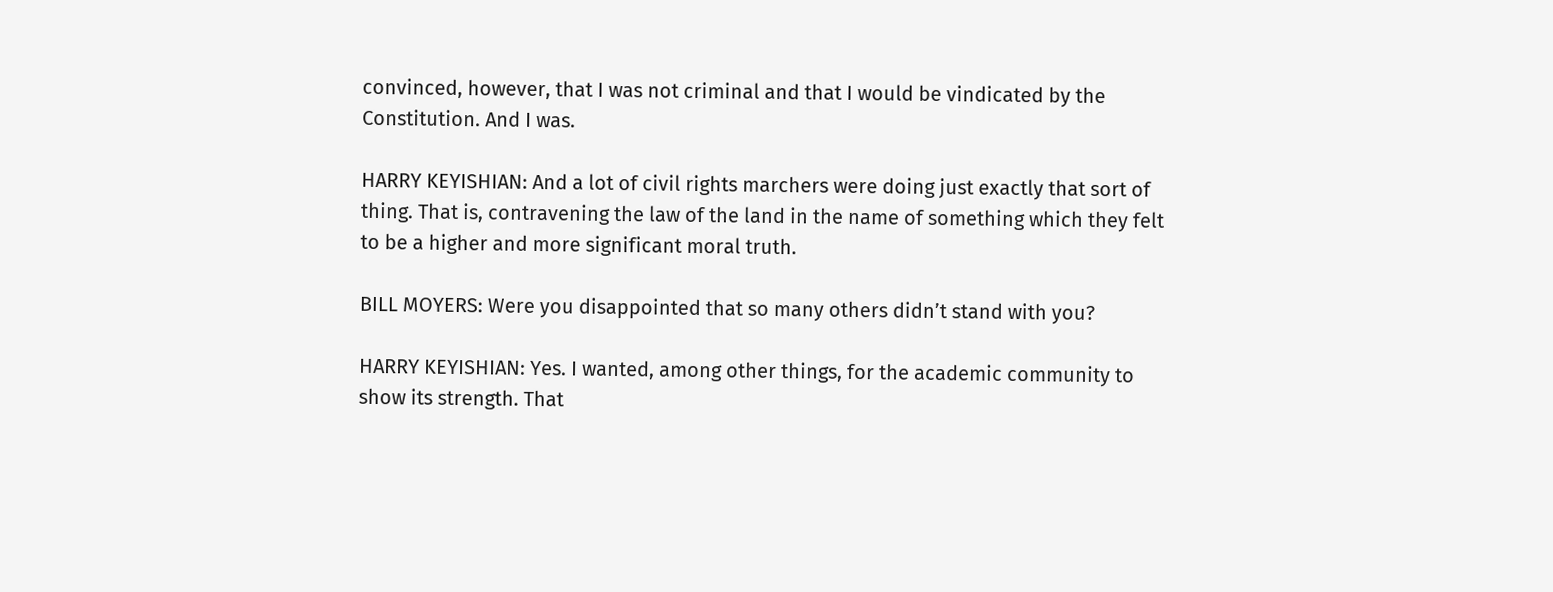convinced, however, that I was not criminal and that I would be vindicated by the Constitution. And I was.

HARRY KEYISHIAN: And a lot of civil rights marchers were doing just exactly that sort of thing. That is, contravening the law of the land in the name of something which they felt to be a higher and more significant moral truth.

BILL MOYERS: Were you disappointed that so many others didn’t stand with you?

HARRY KEYISHIAN: Yes. I wanted, among other things, for the academic community to show its strength. That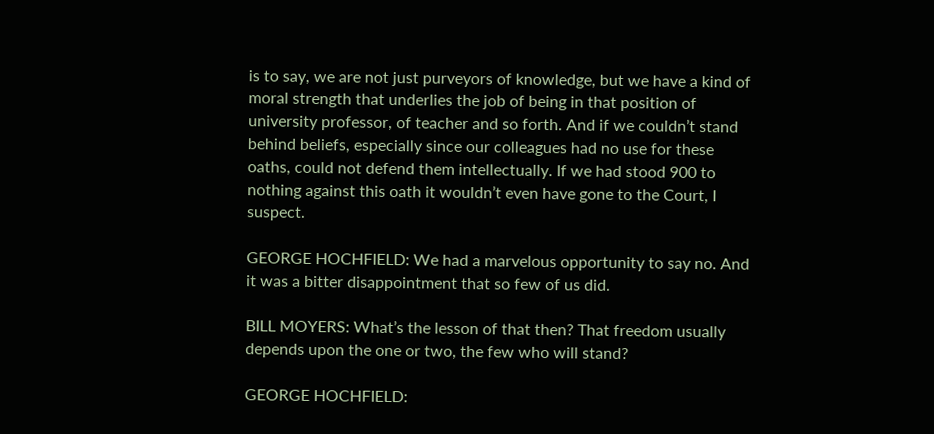is to say, we are not just purveyors of knowledge, but we have a kind of moral strength that underlies the job of being in that position of university professor, of teacher and so forth. And if we couldn’t stand behind beliefs, especially since our colleagues had no use for these oaths, could not defend them intellectually. If we had stood 900 to nothing against this oath it wouldn’t even have gone to the Court, I suspect.

GEORGE HOCHFIELD: We had a marvelous opportunity to say no. And it was a bitter disappointment that so few of us did.

BILL MOYERS: What’s the lesson of that then? That freedom usually depends upon the one or two, the few who will stand?

GEORGE HOCHFIELD: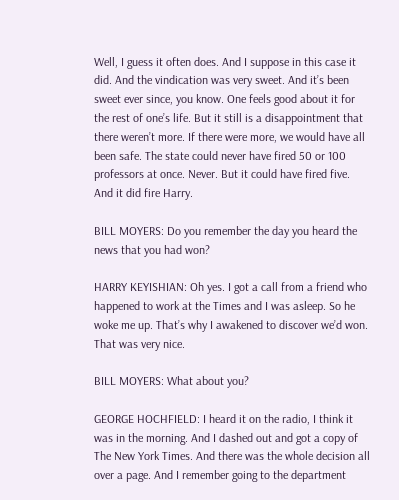Well, I guess it often does. And I suppose in this case it did. And the vindication was very sweet. And it’s been sweet ever since, you know. One feels good about it for the rest of one’s life. But it still is a disappointment that there weren’t more. If there were more, we would have all been safe. The state could never have fired 50 or 100 professors at once. Never. But it could have fired five. And it did fire Harry.

BILL MOYERS: Do you remember the day you heard the news that you had won?

HARRY KEYISHIAN: Oh yes. I got a call from a friend who happened to work at the Times and I was asleep. So he woke me up. That’s why I awakened to discover we’d won. That was very nice.

BILL MOYERS: What about you?

GEORGE HOCHFIELD: I heard it on the radio, I think it was in the morning. And I dashed out and got a copy of The New York Times. And there was the whole decision all over a page. And I remember going to the department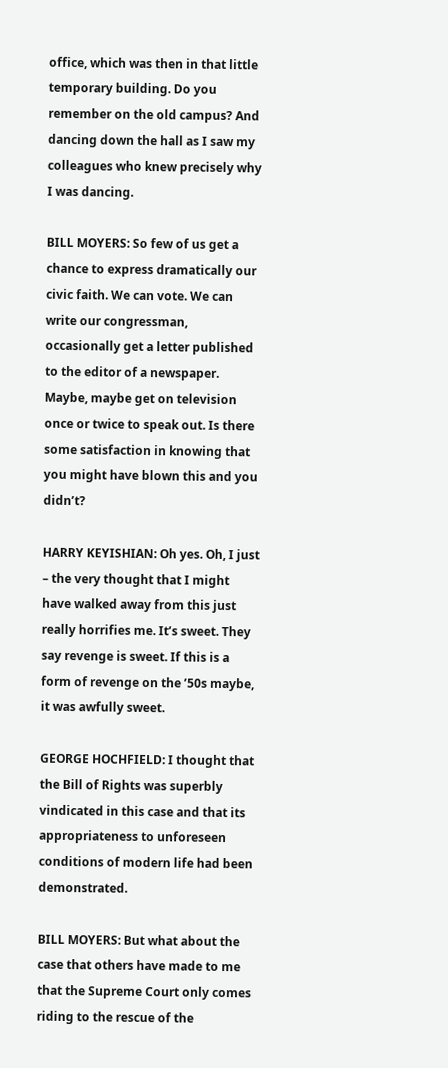office, which was then in that little temporary building. Do you remember on the old campus? And dancing down the hall as I saw my colleagues who knew precisely why I was dancing.

BILL MOYERS: So few of us get a chance to express dramatically our civic faith. We can vote. We can write our congressman, occasionally get a letter published to the editor of a newspaper. Maybe, maybe get on television once or twice to speak out. Is there some satisfaction in knowing that you might have blown this and you didn’t?

HARRY KEYISHIAN: Oh yes. Oh, I just – the very thought that I might have walked away from this just really horrifies me. It’s sweet. They say revenge is sweet. If this is a form of revenge on the ’50s maybe, it was awfully sweet.

GEORGE HOCHFIELD: I thought that the Bill of Rights was superbly vindicated in this case and that its appropriateness to unforeseen conditions of modern life had been demonstrated.

BILL MOYERS: But what about the case that others have made to me that the Supreme Court only comes riding to the rescue of the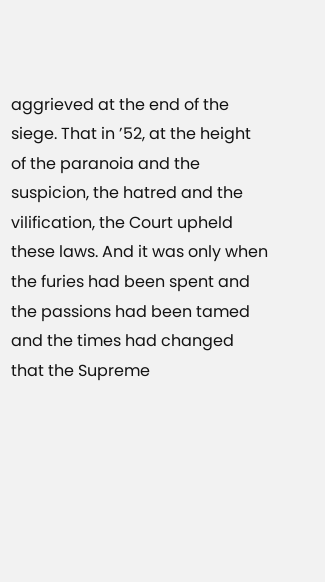aggrieved at the end of the siege. That in ’52, at the height of the paranoia and the suspicion, the hatred and the vilification, the Court upheld these laws. And it was only when the furies had been spent and the passions had been tamed and the times had changed that the Supreme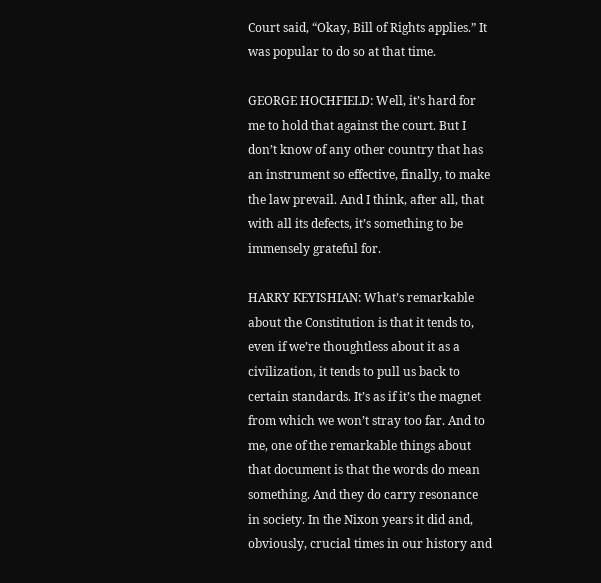Court said, “Okay, Bill of Rights applies.” It was popular to do so at that time.

GEORGE HOCHFIELD: Well, it’s hard for me to hold that against the court. But I don’t know of any other country that has an instrument so effective, finally, to make the law prevail. And I think, after all, that with all its defects, it’s something to be immensely grateful for.

HARRY KEYISHIAN: What’s remarkable about the Constitution is that it tends to, even if we’re thoughtless about it as a civilization, it tends to pull us back to certain standards. It’s as if it’s the magnet from which we won’t stray too far. And to me, one of the remarkable things about that document is that the words do mean something. And they do carry resonance in society. In the Nixon years it did and, obviously, crucial times in our history and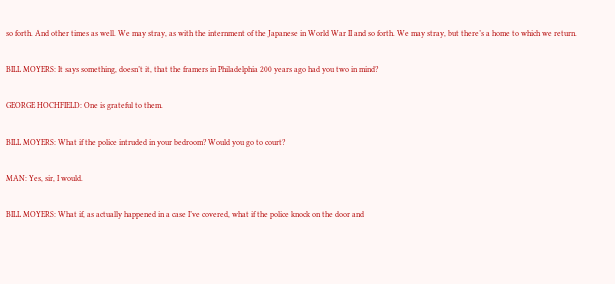so forth. And other times as well. We may stray, as with the internment of the Japanese in World War II and so forth. We may stray, but there’s a home to which we return.

BILL MOYERS: It says something, doesn’t it, that the framers in Philadelphia 200 years ago had you two in mind?

GEORGE HOCHFIELD: One is grateful to them.

BILL MOYERS: What if the police intruded in your bedroom? Would you go to court?

MAN: Yes, sir, I would.

BILL MOYERS: What if, as actually happened in a case I’ve covered, what if the police knock on the door and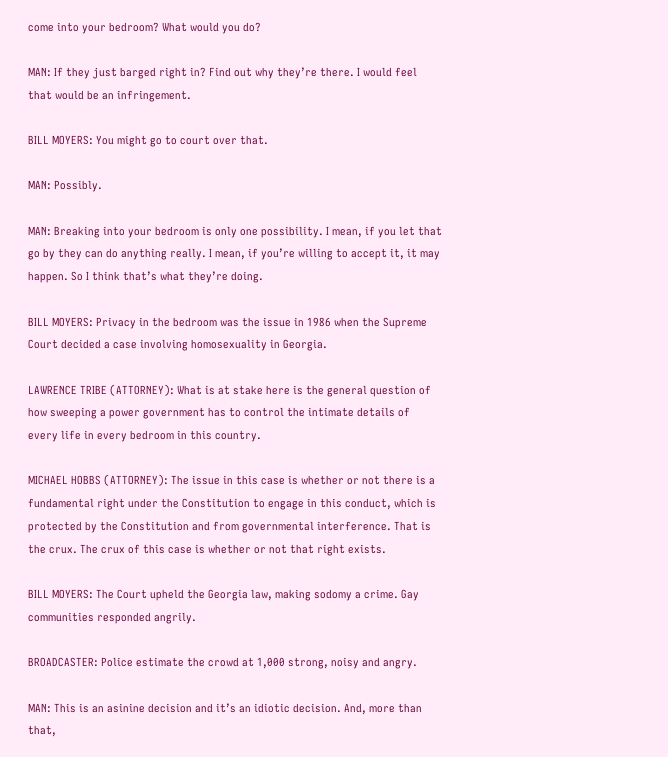come into your bedroom? What would you do?

MAN: If they just barged right in? Find out why they’re there. I would feel that would be an infringement.

BILL MOYERS: You might go to court over that.

MAN: Possibly.

MAN: Breaking into your bedroom is only one possibility. I mean, if you let that go by they can do anything really. I mean, if you’re willing to accept it, it may happen. So I think that’s what they’re doing.

BILL MOYERS: Privacy in the bedroom was the issue in 1986 when the Supreme Court decided a case involving homosexuality in Georgia.

LAWRENCE TRIBE (ATTORNEY): What is at stake here is the general question of how sweeping a power government has to control the intimate details of every life in every bedroom in this country.

MICHAEL HOBBS (ATTORNEY): The issue in this case is whether or not there is a fundamental right under the Constitution to engage in this conduct, which is protected by the Constitution and from governmental interference. That is the crux. The crux of this case is whether or not that right exists.

BILL MOYERS: The Court upheld the Georgia law, making sodomy a crime. Gay communities responded angrily.

BROADCASTER: Police estimate the crowd at 1,000 strong, noisy and angry.

MAN: This is an asinine decision and it’s an idiotic decision. And, more than that,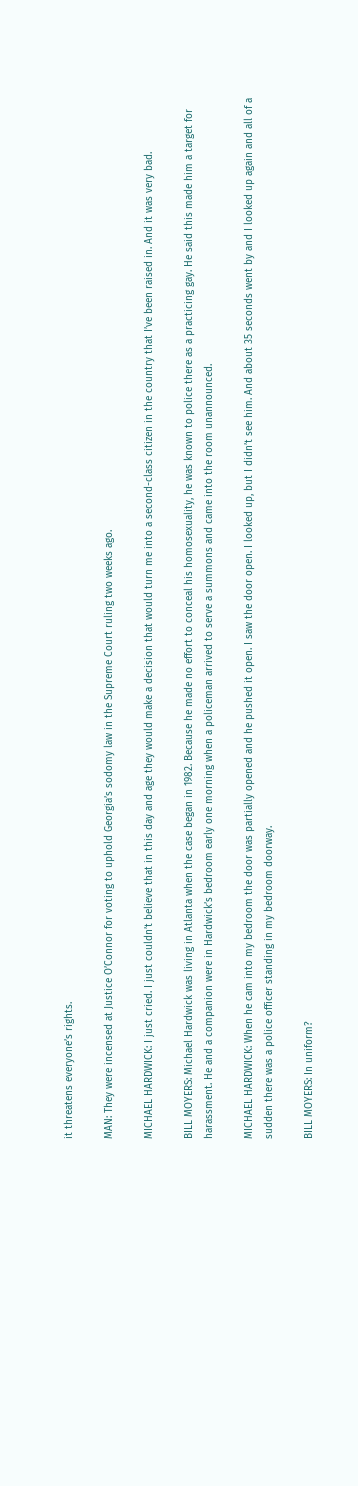it threatens everyone’s rights.

MAN: They were incensed at Justice O’Connor for voting to uphold Georgia’s sodomy law in the Supreme Court ruling two weeks ago.

MICHAEL HARDWICK: I just cried. I just couldn’t believe that in this day and age they would make a decision that would turn me into a second-class citizen in the country that I’ve been raised in. And it was very bad.

BILL MOYERS: Michael Hardwick was living in Atlanta when the case began in 1982. Because he made no effort to conceal his homosexuality, he was known to police there as a practicing gay. He said this made him a target for harassment. He and a companion were in Hardwick’s bedroom early one morning when a policeman arrived to serve a summons and came into the room unannounced.

MICHAEL HARDWICK: When he cam into my bedroom the door was partially opened and he pushed it open. I saw the door open. I looked up, but I didn’t see him. And about 35 seconds went by and I looked up again and all of a sudden there was a police officer standing in my bedroom doorway.

BILL MOYERS: In uniform?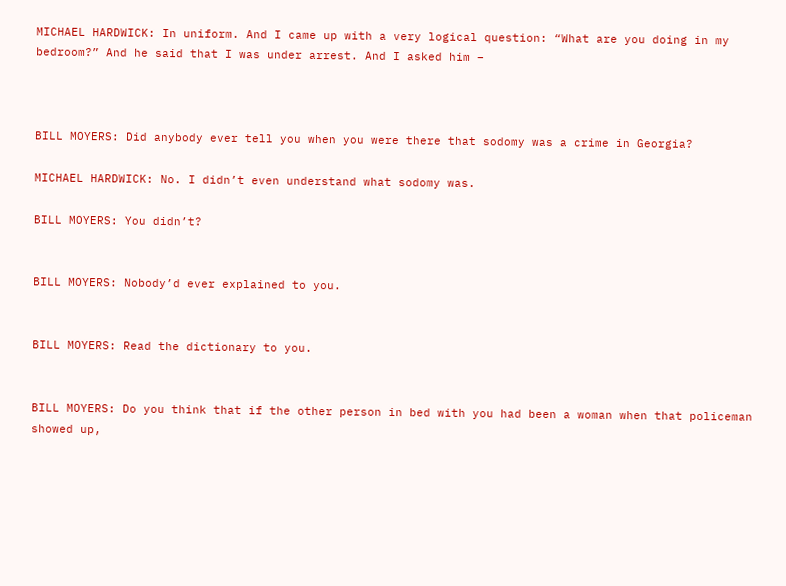MICHAEL HARDWICK: In uniform. And I came up with a very logical question: “What are you doing in my bedroom?” And he said that I was under arrest. And I asked him –



BILL MOYERS: Did anybody ever tell you when you were there that sodomy was a crime in Georgia?

MICHAEL HARDWICK: No. I didn’t even understand what sodomy was.

BILL MOYERS: You didn’t?


BILL MOYERS: Nobody’d ever explained to you.


BILL MOYERS: Read the dictionary to you.


BILL MOYERS: Do you think that if the other person in bed with you had been a woman when that policeman showed up,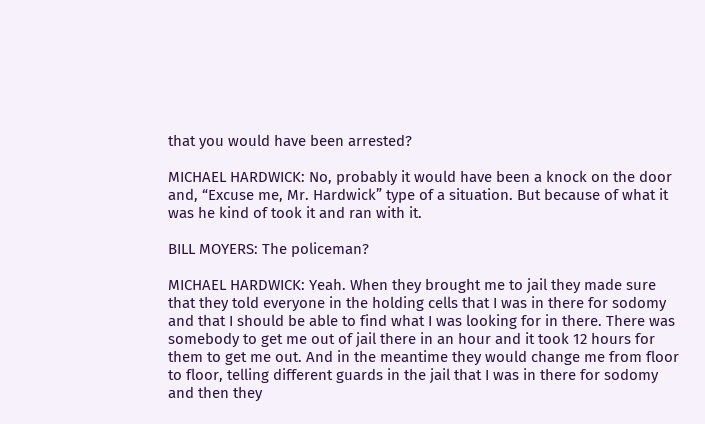that you would have been arrested?

MICHAEL HARDWICK: No, probably it would have been a knock on the door and, “Excuse me, Mr. Hardwick” type of a situation. But because of what it was he kind of took it and ran with it.

BILL MOYERS: The policeman?

MICHAEL HARDWICK: Yeah. When they brought me to jail they made sure that they told everyone in the holding cells that I was in there for sodomy and that I should be able to find what I was looking for in there. There was somebody to get me out of jail there in an hour and it took 12 hours for them to get me out. And in the meantime they would change me from floor to floor, telling different guards in the jail that I was in there for sodomy and then they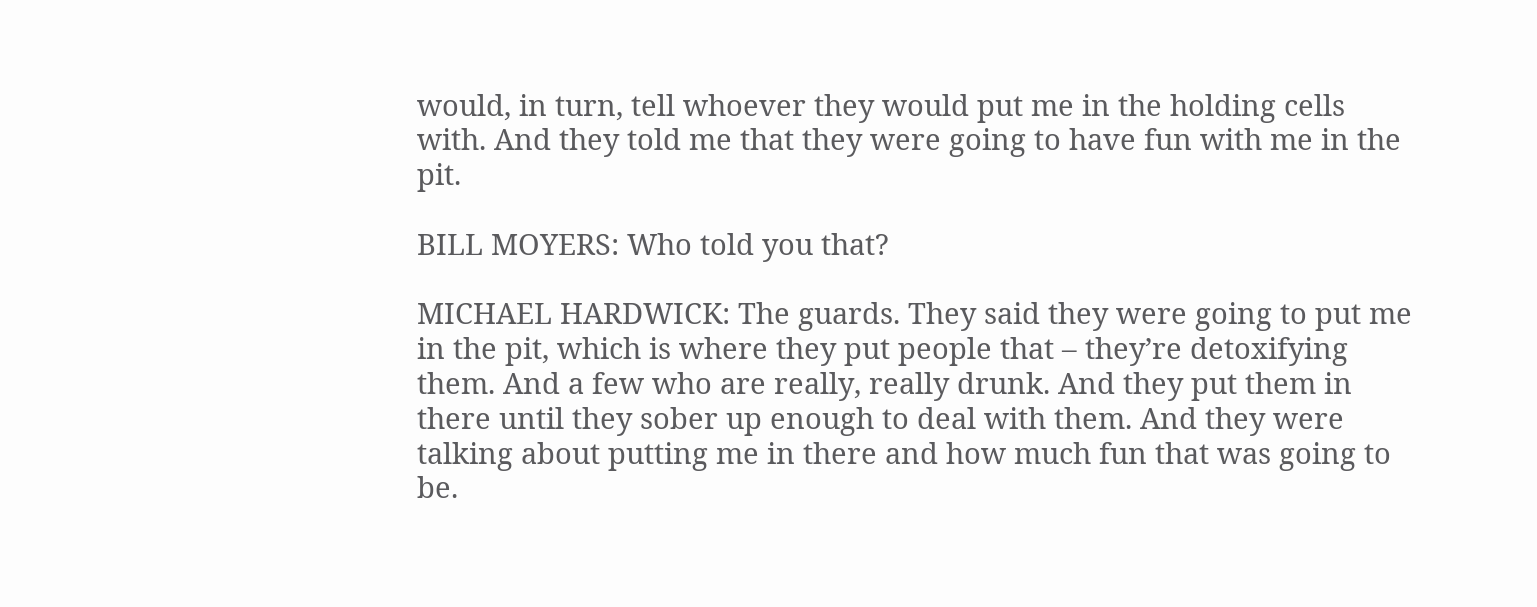would, in turn, tell whoever they would put me in the holding cells with. And they told me that they were going to have fun with me in the pit.

BILL MOYERS: Who told you that?

MICHAEL HARDWICK: The guards. They said they were going to put me in the pit, which is where they put people that – they’re detoxifying them. And a few who are really, really drunk. And they put them in there until they sober up enough to deal with them. And they were talking about putting me in there and how much fun that was going to be.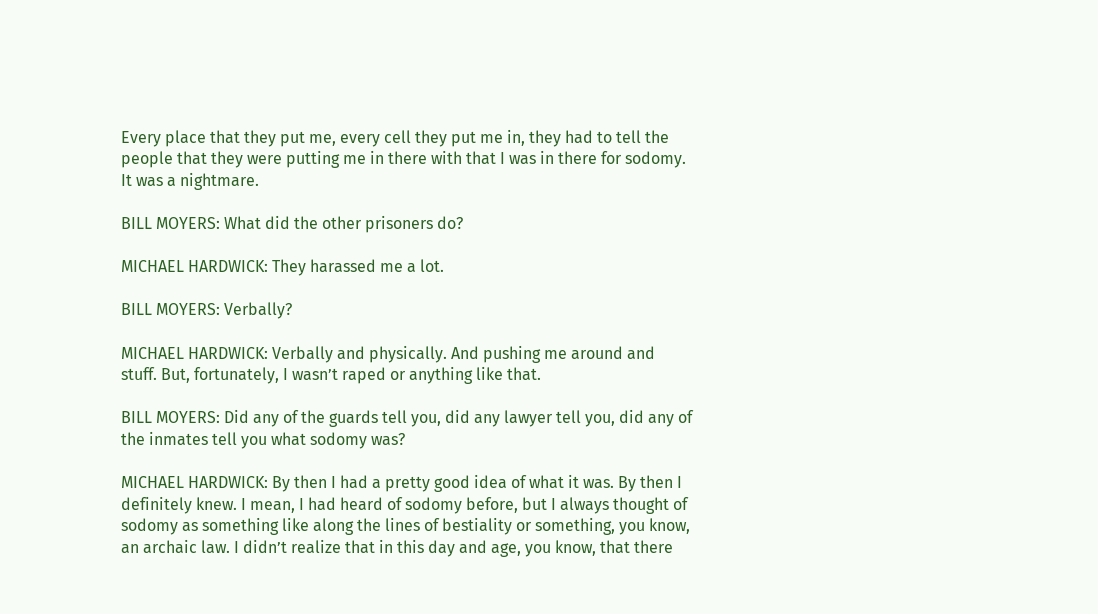Every place that they put me, every cell they put me in, they had to tell the people that they were putting me in there with that I was in there for sodomy. It was a nightmare.

BILL MOYERS: What did the other prisoners do?

MICHAEL HARDWICK: They harassed me a lot.

BILL MOYERS: Verbally?

MICHAEL HARDWICK: Verbally and physically. And pushing me around and stuff. But, fortunately, I wasn’t raped or anything like that.

BILL MOYERS: Did any of the guards tell you, did any lawyer tell you, did any of the inmates tell you what sodomy was?

MICHAEL HARDWICK: By then I had a pretty good idea of what it was. By then I definitely knew. I mean, I had heard of sodomy before, but I always thought of sodomy as something like along the lines of bestiality or something, you know, an archaic law. I didn’t realize that in this day and age, you know, that there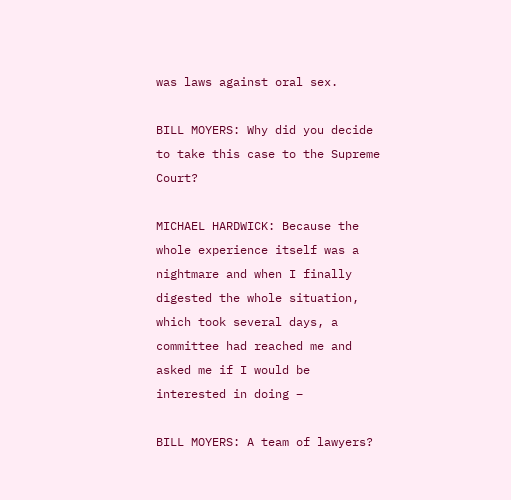was laws against oral sex.

BILL MOYERS: Why did you decide to take this case to the Supreme Court?

MICHAEL HARDWICK: Because the whole experience itself was a nightmare and when I finally digested the whole situation, which took several days, a committee had reached me and asked me if I would be interested in doing –

BILL MOYERS: A team of lawyers?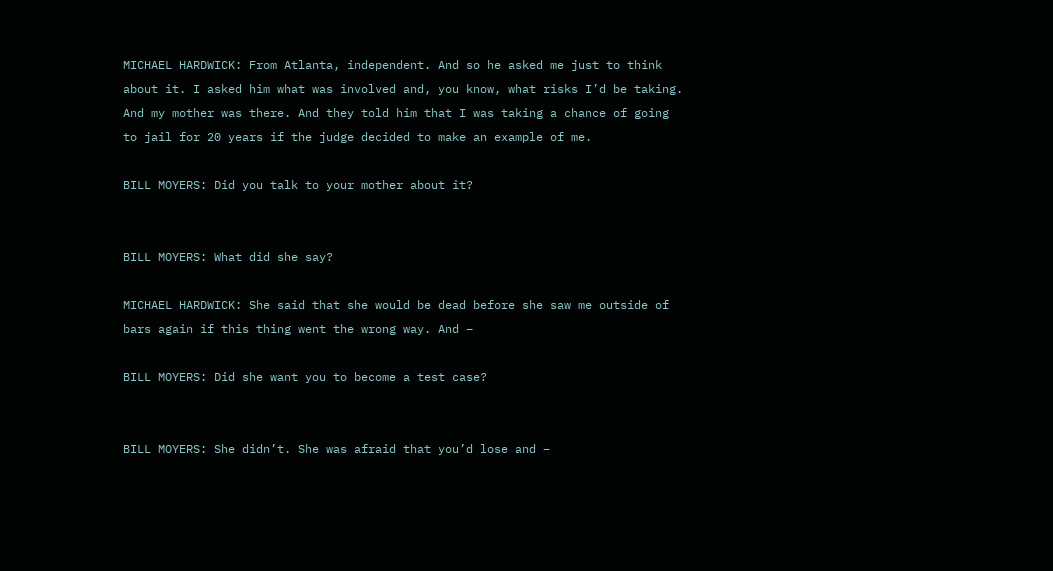MICHAEL HARDWICK: From Atlanta, independent. And so he asked me just to think about it. I asked him what was involved and, you know, what risks I’d be taking. And my mother was there. And they told him that I was taking a chance of going to jail for 20 years if the judge decided to make an example of me.

BILL MOYERS: Did you talk to your mother about it?


BILL MOYERS: What did she say?

MICHAEL HARDWICK: She said that she would be dead before she saw me outside of bars again if this thing went the wrong way. And –

BILL MOYERS: Did she want you to become a test case?


BILL MOYERS: She didn’t. She was afraid that you’d lose and –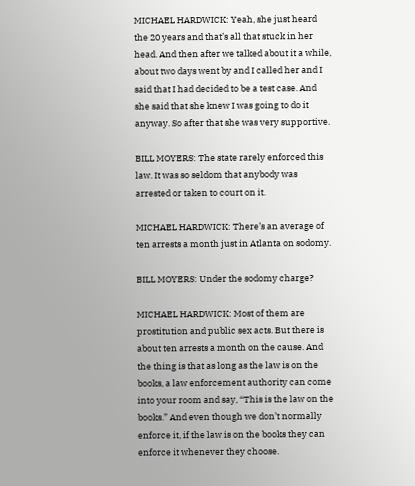MICHAEL HARDWICK: Yeah, she just heard the 20 years and that’s all that stuck in her head. And then after we talked about it a while, about two days went by and I called her and I said that I had decided to be a test case. And she said that she knew I was going to do it anyway. So after that she was very supportive.

BILL MOYERS: The state rarely enforced this law. It was so seldom that anybody was arrested or taken to court on it.

MICHAEL HARDWICK: There’s an average of ten arrests a month just in Atlanta on sodomy.

BILL MOYERS: Under the sodomy charge?

MICHAEL HARDWICK: Most of them are prostitution and public sex acts. But there is about ten arrests a month on the cause. And the thing is that as long as the law is on the books, a law enforcement authority can come into your room and say, “This is the law on the books.” And even though we don’t normally enforce it, if the law is on the books they can enforce it whenever they choose.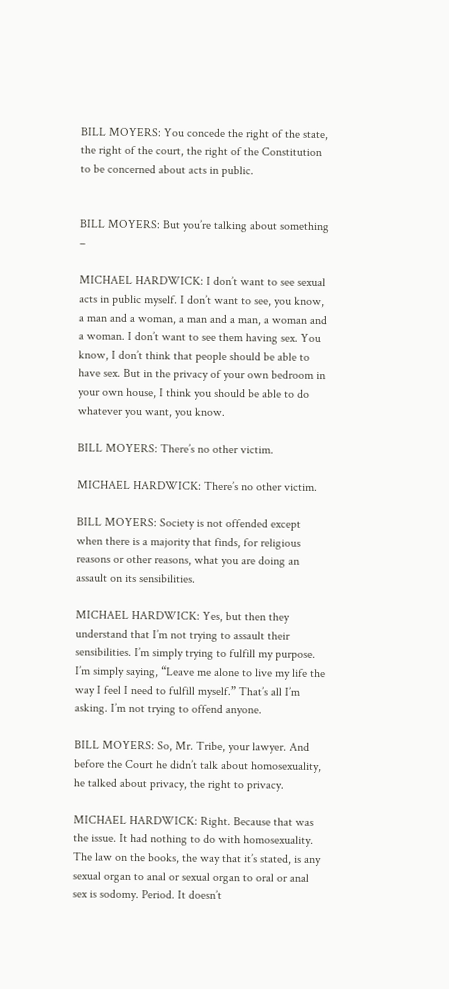BILL MOYERS: You concede the right of the state, the right of the court, the right of the Constitution to be concerned about acts in public.


BILL MOYERS: But you’re talking about something –

MICHAEL HARDWICK: I don’t want to see sexual acts in public myself. I don’t want to see, you know, a man and a woman, a man and a man, a woman and a woman. I don’t want to see them having sex. You know, I don’t think that people should be able to have sex. But in the privacy of your own bedroom in your own house, I think you should be able to do whatever you want, you know.

BILL MOYERS: There’s no other victim.

MICHAEL HARDWICK: There’s no other victim.

BILL MOYERS: Society is not offended except when there is a majority that finds, for religious reasons or other reasons, what you are doing an assault on its sensibilities.

MICHAEL HARDWICK: Yes, but then they understand that I’m not trying to assault their sensibilities. I’m simply trying to fulfill my purpose. I’m simply saying, “Leave me alone to live my life the way I feel I need to fulfill myself.” That’s all I’m asking. I’m not trying to offend anyone.

BILL MOYERS: So, Mr. Tribe, your lawyer. And before the Court he didn’t talk about homosexuality, he talked about privacy, the right to privacy.

MICHAEL HARDWICK: Right. Because that was the issue. It had nothing to do with homosexuality. The law on the books, the way that it’s stated, is any sexual organ to anal or sexual organ to oral or anal sex is sodomy. Period. It doesn’t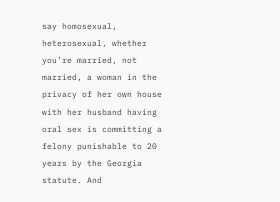say homosexual, heterosexual, whether you’re married, not married, a woman in the privacy of her own house with her husband having oral sex is committing a felony punishable to 20 years by the Georgia statute. And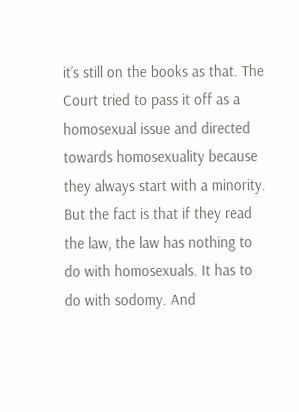it’s still on the books as that. The Court tried to pass it off as a homosexual issue and directed towards homosexuality because they always start with a minority. But the fact is that if they read the law, the law has nothing to do with homosexuals. It has to do with sodomy. And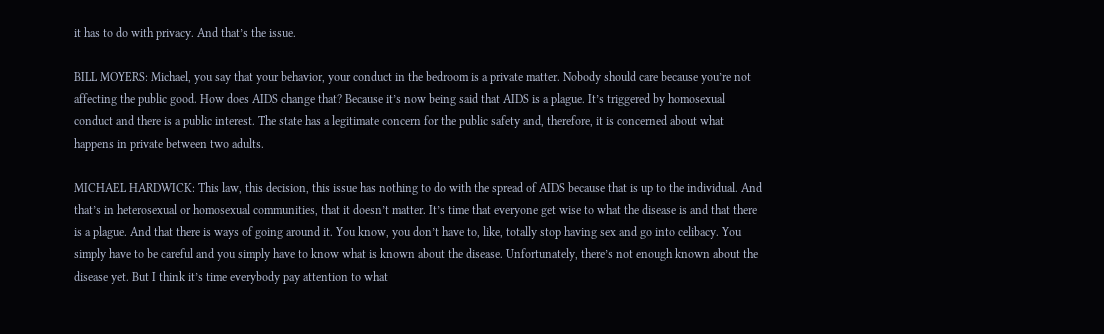it has to do with privacy. And that’s the issue.

BILL MOYERS: Michael, you say that your behavior, your conduct in the bedroom is a private matter. Nobody should care because you’re not affecting the public good. How does AIDS change that? Because it’s now being said that AIDS is a plague. It’s triggered by homosexual conduct and there is a public interest. The state has a legitimate concern for the public safety and, therefore, it is concerned about what happens in private between two adults.

MICHAEL HARDWICK: This law, this decision, this issue has nothing to do with the spread of AIDS because that is up to the individual. And that’s in heterosexual or homosexual communities, that it doesn’t matter. It’s time that everyone get wise to what the disease is and that there is a plague. And that there is ways of going around it. You know, you don’t have to, like, totally stop having sex and go into celibacy. You simply have to be careful and you simply have to know what is known about the disease. Unfortunately, there’s not enough known about the disease yet. But I think it’s time everybody pay attention to what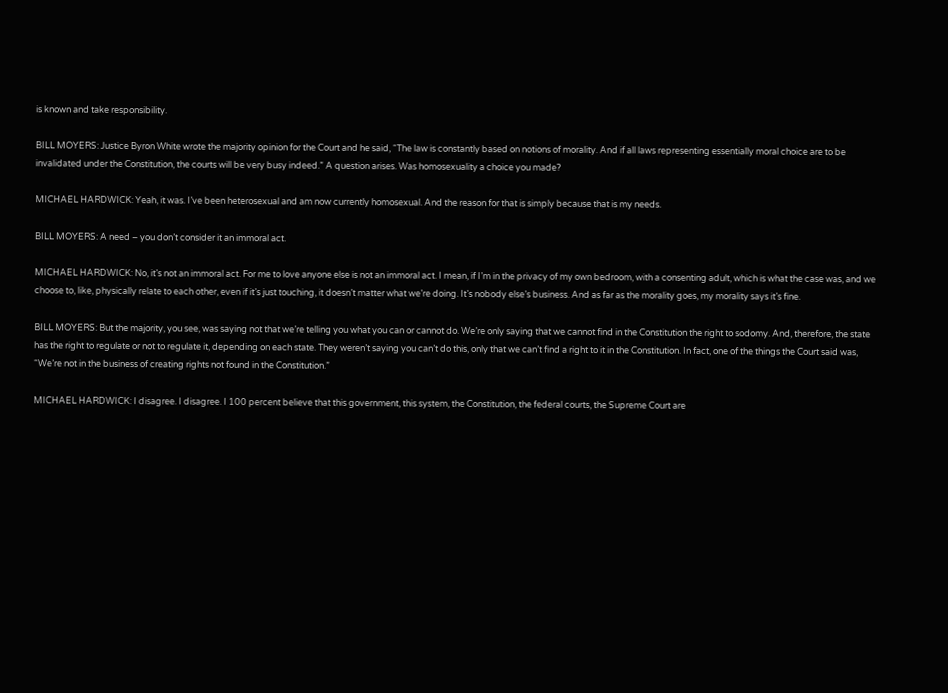is known and take responsibility.

BILL MOYERS: Justice Byron White wrote the majority opinion for the Court and he said, “The law is constantly based on notions of morality. And if all laws representing essentially moral choice are to be invalidated under the Constitution, the courts will be very busy indeed.” A question arises. Was homosexuality a choice you made?

MICHAEL HARDWICK: Yeah, it was. I’ve been heterosexual and am now currently homosexual. And the reason for that is simply because that is my needs.

BILL MOYERS: A need – you don’t consider it an immoral act.

MICHAEL HARDWICK: No, it’s not an immoral act. For me to love anyone else is not an immoral act. I mean, if I’m in the privacy of my own bedroom, with a consenting adult, which is what the case was, and we choose to, like, physically relate to each other, even if it’s just touching, it doesn’t matter what we’re doing. It’s nobody else’s business. And as far as the morality goes, my morality says it’s fine.

BILL MOYERS: But the majority, you see, was saying not that we’re telling you what you can or cannot do. We’re only saying that we cannot find in the Constitution the right to sodomy. And, therefore, the state has the right to regulate or not to regulate it, depending on each state. They weren’t saying you can’t do this, only that we can’t find a right to it in the Constitution. In fact, one of the things the Court said was, “We’re not in the business of creating rights not found in the Constitution.”

MICHAEL HARDWICK: I disagree. I disagree. I 100 percent believe that this government, this system, the Constitution, the federal courts, the Supreme Court are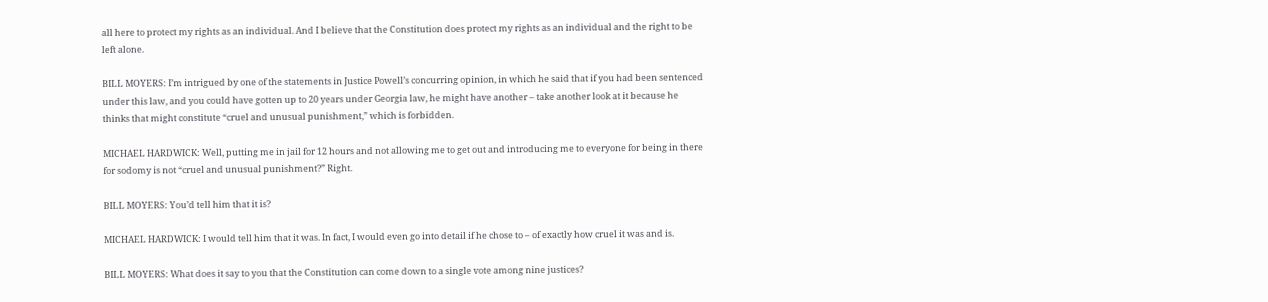all here to protect my rights as an individual. And I believe that the Constitution does protect my rights as an individual and the right to be left alone.

BILL MOYERS: I’m intrigued by one of the statements in Justice Powell’s concurring opinion, in which he said that if you had been sentenced under this law, and you could have gotten up to 20 years under Georgia law, he might have another – take another look at it because he thinks that might constitute “cruel and unusual punishment,” which is forbidden.

MICHAEL HARDWICK: Well, putting me in jail for 12 hours and not allowing me to get out and introducing me to everyone for being in there for sodomy is not “cruel and unusual punishment?” Right.

BILL MOYERS: You’d tell him that it is?

MICHAEL HARDWICK: I would tell him that it was. In fact, I would even go into detail if he chose to – of exactly how cruel it was and is.

BILL MOYERS: What does it say to you that the Constitution can come down to a single vote among nine justices?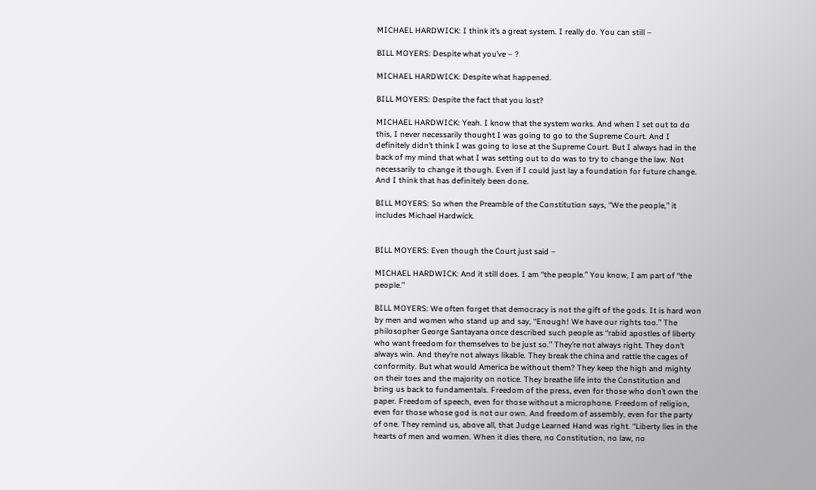MICHAEL HARDWICK: I think it’s a great system. I really do. You can still –

BILL MOYERS: Despite what you’ve – ?

MICHAEL HARDWICK: Despite what happened.

BILL MOYERS: Despite the fact that you lost?

MICHAEL HARDWICK: Yeah. I know that the system works. And when I set out to do this, I never necessarily thought I was going to go to the Supreme Court. And I definitely didn’t think I was going to lose at the Supreme Court. But I always had in the back of my mind that what I was setting out to do was to try to change the law. Not necessarily to change it though. Even if I could just lay a foundation for future change. And I think that has definitely been done.

BILL MOYERS: So when the Preamble of the Constitution says, “We the people,” it includes Michael Hardwick.


BILL MOYERS: Even though the Court just said –

MICHAEL HARDWICK: And it still does. I am “the people.” You know, I am part of “the people.”

BILL MOYERS: We often forget that democracy is not the gift of the gods. It is hard won by men and women who stand up and say, “Enough! We have our rights too.” The philosopher George Santayana once described such people as “rabid apostles of liberty who want freedom for themselves to be just so.” They’re not always right. They don’t always win. And they’re not always likable. They break the china and rattle the cages of conformity. But what would America be without them? They keep the high and mighty on their toes and the majority on notice. They breathe life into the Constitution and bring us back to fundamentals. Freedom of the press, even for those who don’t own the paper. Freedom of speech, even for those without a microphone. Freedom of religion, even for those whose god is not our own. And freedom of assembly, even for the party of one. They remind us, above all, that Judge Learned Hand was right. “Liberty lies in the hearts of men and women. When it dies there, no Constitution, no law, no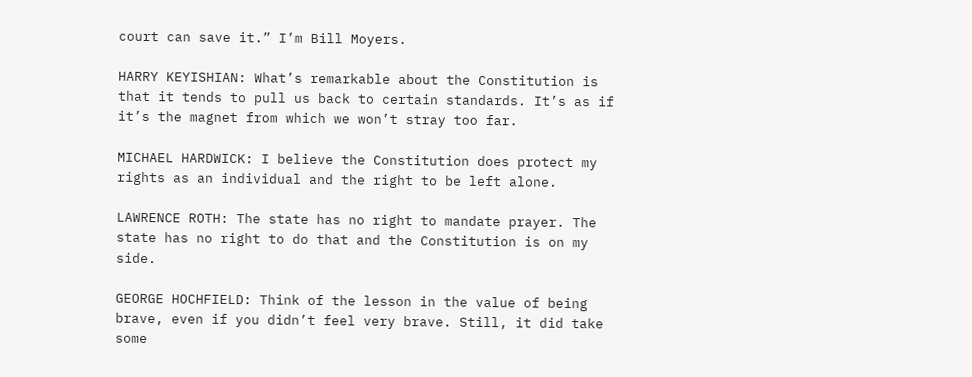court can save it.” I’m Bill Moyers.

HARRY KEYISHIAN: What’s remarkable about the Constitution is that it tends to pull us back to certain standards. It’s as if it’s the magnet from which we won’t stray too far.

MICHAEL HARDWICK: I believe the Constitution does protect my rights as an individual and the right to be left alone.

LAWRENCE ROTH: The state has no right to mandate prayer. The state has no right to do that and the Constitution is on my side.

GEORGE HOCHFIELD: Think of the lesson in the value of being brave, even if you didn’t feel very brave. Still, it did take some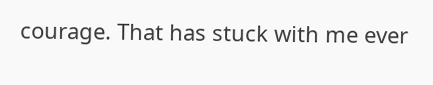courage. That has stuck with me ever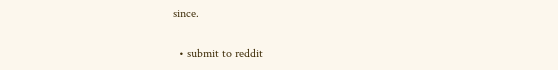since.

  • submit to reddit